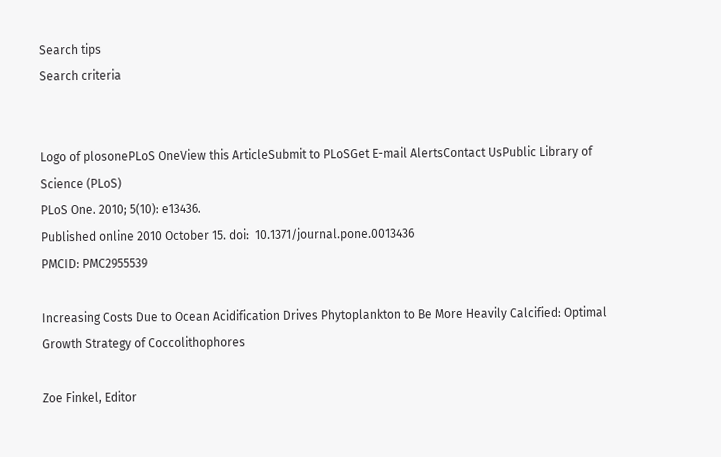Search tips
Search criteria


Logo of plosonePLoS OneView this ArticleSubmit to PLoSGet E-mail AlertsContact UsPublic Library of Science (PLoS)
PLoS One. 2010; 5(10): e13436.
Published online 2010 October 15. doi:  10.1371/journal.pone.0013436
PMCID: PMC2955539

Increasing Costs Due to Ocean Acidification Drives Phytoplankton to Be More Heavily Calcified: Optimal Growth Strategy of Coccolithophores

Zoe Finkel, Editor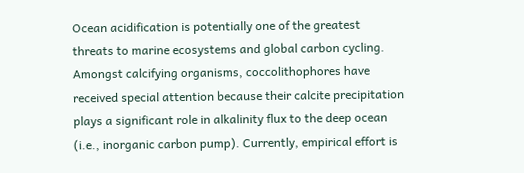Ocean acidification is potentially one of the greatest threats to marine ecosystems and global carbon cycling. Amongst calcifying organisms, coccolithophores have received special attention because their calcite precipitation plays a significant role in alkalinity flux to the deep ocean (i.e., inorganic carbon pump). Currently, empirical effort is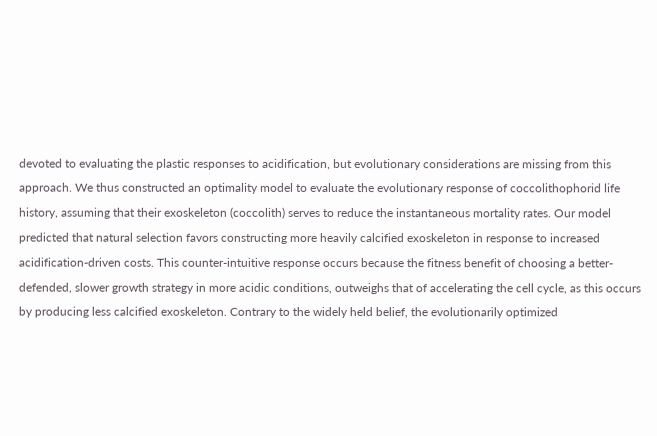devoted to evaluating the plastic responses to acidification, but evolutionary considerations are missing from this approach. We thus constructed an optimality model to evaluate the evolutionary response of coccolithophorid life history, assuming that their exoskeleton (coccolith) serves to reduce the instantaneous mortality rates. Our model predicted that natural selection favors constructing more heavily calcified exoskeleton in response to increased acidification-driven costs. This counter-intuitive response occurs because the fitness benefit of choosing a better-defended, slower growth strategy in more acidic conditions, outweighs that of accelerating the cell cycle, as this occurs by producing less calcified exoskeleton. Contrary to the widely held belief, the evolutionarily optimized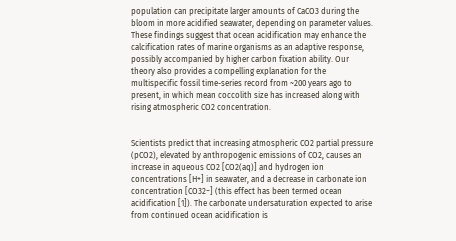population can precipitate larger amounts of CaCO3 during the bloom in more acidified seawater, depending on parameter values. These findings suggest that ocean acidification may enhance the calcification rates of marine organisms as an adaptive response, possibly accompanied by higher carbon fixation ability. Our theory also provides a compelling explanation for the multispecific fossil time-series record from ~200 years ago to present, in which mean coccolith size has increased along with rising atmospheric CO2 concentration.


Scientists predict that increasing atmospheric CO2 partial pressure (pCO2), elevated by anthropogenic emissions of CO2, causes an increase in aqueous CO2 [CO2(aq)] and hydrogen ion concentrations [H+] in seawater, and a decrease in carbonate ion concentration [CO32−] (this effect has been termed ocean acidification [1]). The carbonate undersaturation expected to arise from continued ocean acidification is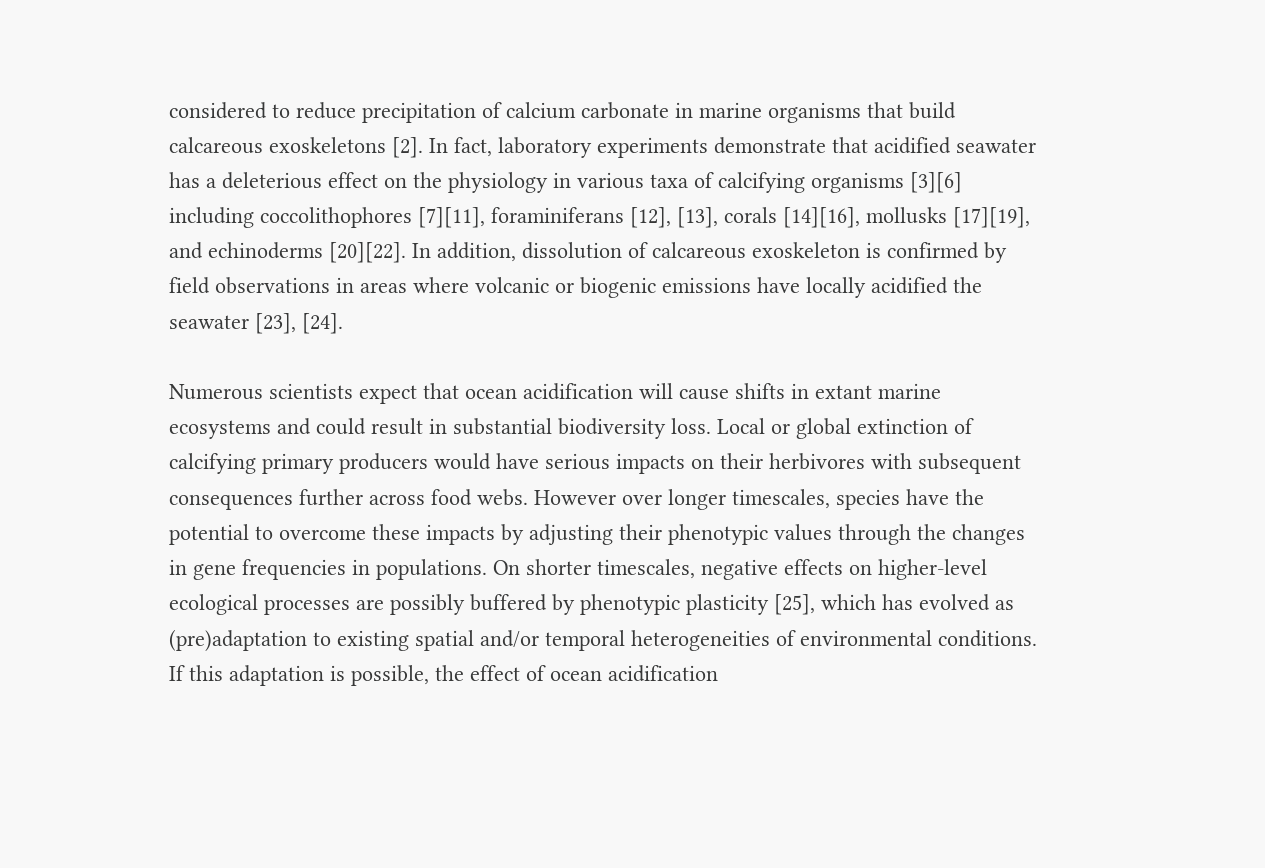considered to reduce precipitation of calcium carbonate in marine organisms that build calcareous exoskeletons [2]. In fact, laboratory experiments demonstrate that acidified seawater has a deleterious effect on the physiology in various taxa of calcifying organisms [3][6] including coccolithophores [7][11], foraminiferans [12], [13], corals [14][16], mollusks [17][19], and echinoderms [20][22]. In addition, dissolution of calcareous exoskeleton is confirmed by field observations in areas where volcanic or biogenic emissions have locally acidified the seawater [23], [24].

Numerous scientists expect that ocean acidification will cause shifts in extant marine ecosystems and could result in substantial biodiversity loss. Local or global extinction of calcifying primary producers would have serious impacts on their herbivores with subsequent consequences further across food webs. However over longer timescales, species have the potential to overcome these impacts by adjusting their phenotypic values through the changes in gene frequencies in populations. On shorter timescales, negative effects on higher-level ecological processes are possibly buffered by phenotypic plasticity [25], which has evolved as (pre)adaptation to existing spatial and/or temporal heterogeneities of environmental conditions. If this adaptation is possible, the effect of ocean acidification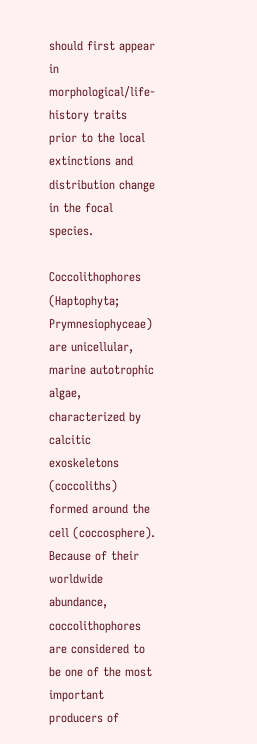should first appear in morphological/life-history traits prior to the local extinctions and distribution change in the focal species.

Coccolithophores (Haptophyta; Prymnesiophyceae) are unicellular, marine autotrophic algae, characterized by calcitic exoskeletons (coccoliths) formed around the cell (coccosphere). Because of their worldwide abundance, coccolithophores are considered to be one of the most important producers of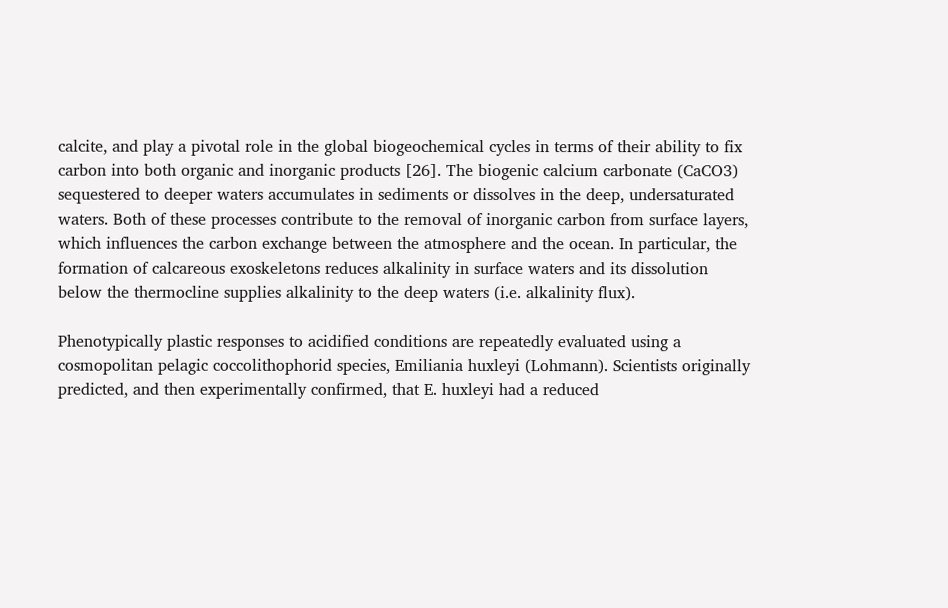calcite, and play a pivotal role in the global biogeochemical cycles in terms of their ability to fix carbon into both organic and inorganic products [26]. The biogenic calcium carbonate (CaCO3) sequestered to deeper waters accumulates in sediments or dissolves in the deep, undersaturated waters. Both of these processes contribute to the removal of inorganic carbon from surface layers, which influences the carbon exchange between the atmosphere and the ocean. In particular, the formation of calcareous exoskeletons reduces alkalinity in surface waters and its dissolution below the thermocline supplies alkalinity to the deep waters (i.e. alkalinity flux).

Phenotypically plastic responses to acidified conditions are repeatedly evaluated using a cosmopolitan pelagic coccolithophorid species, Emiliania huxleyi (Lohmann). Scientists originally predicted, and then experimentally confirmed, that E. huxleyi had a reduced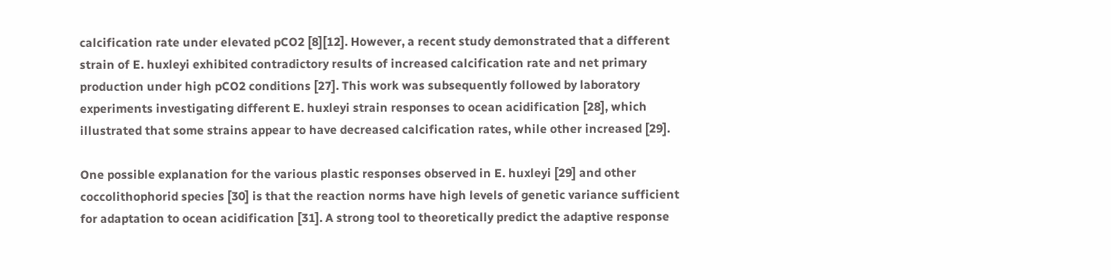calcification rate under elevated pCO2 [8][12]. However, a recent study demonstrated that a different strain of E. huxleyi exhibited contradictory results of increased calcification rate and net primary production under high pCO2 conditions [27]. This work was subsequently followed by laboratory experiments investigating different E. huxleyi strain responses to ocean acidification [28], which illustrated that some strains appear to have decreased calcification rates, while other increased [29].

One possible explanation for the various plastic responses observed in E. huxleyi [29] and other coccolithophorid species [30] is that the reaction norms have high levels of genetic variance sufficient for adaptation to ocean acidification [31]. A strong tool to theoretically predict the adaptive response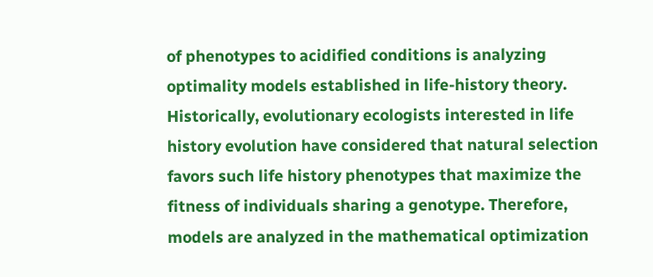of phenotypes to acidified conditions is analyzing optimality models established in life-history theory. Historically, evolutionary ecologists interested in life history evolution have considered that natural selection favors such life history phenotypes that maximize the fitness of individuals sharing a genotype. Therefore, models are analyzed in the mathematical optimization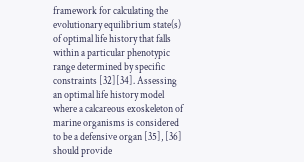framework for calculating the evolutionary equilibrium state(s) of optimal life history that falls within a particular phenotypic range determined by specific constraints [32][34]. Assessing an optimal life history model where a calcareous exoskeleton of marine organisms is considered to be a defensive organ [35], [36] should provide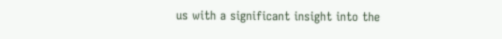us with a significant insight into the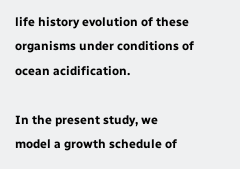life history evolution of these organisms under conditions of ocean acidification.

In the present study, we model a growth schedule of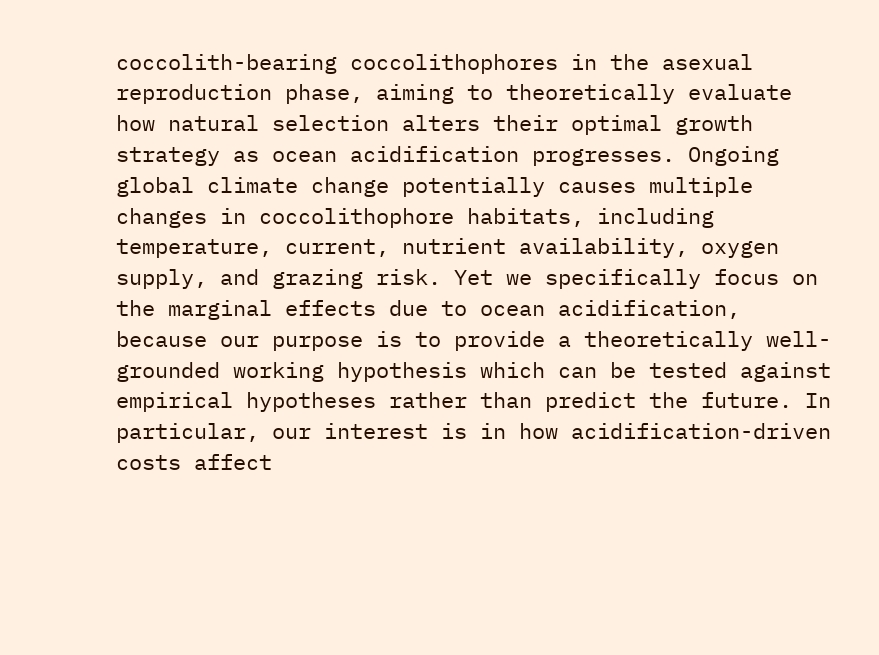coccolith-bearing coccolithophores in the asexual reproduction phase, aiming to theoretically evaluate how natural selection alters their optimal growth strategy as ocean acidification progresses. Ongoing global climate change potentially causes multiple changes in coccolithophore habitats, including temperature, current, nutrient availability, oxygen supply, and grazing risk. Yet we specifically focus on the marginal effects due to ocean acidification, because our purpose is to provide a theoretically well-grounded working hypothesis which can be tested against empirical hypotheses rather than predict the future. In particular, our interest is in how acidification-driven costs affect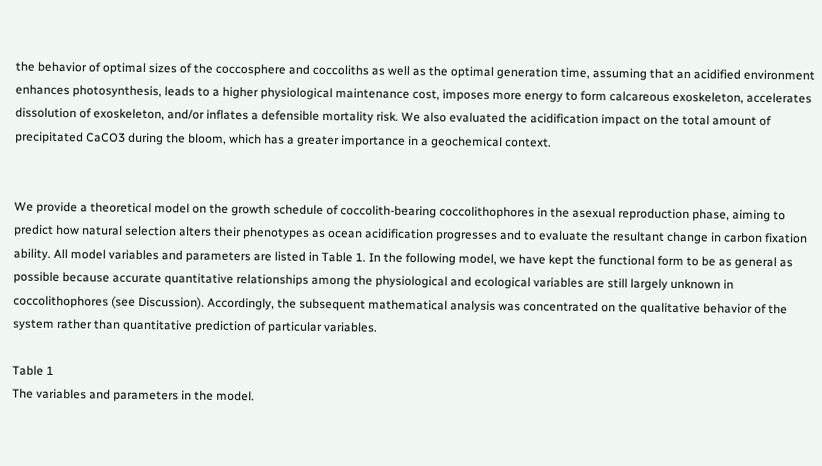the behavior of optimal sizes of the coccosphere and coccoliths as well as the optimal generation time, assuming that an acidified environment enhances photosynthesis, leads to a higher physiological maintenance cost, imposes more energy to form calcareous exoskeleton, accelerates dissolution of exoskeleton, and/or inflates a defensible mortality risk. We also evaluated the acidification impact on the total amount of precipitated CaCO3 during the bloom, which has a greater importance in a geochemical context.


We provide a theoretical model on the growth schedule of coccolith-bearing coccolithophores in the asexual reproduction phase, aiming to predict how natural selection alters their phenotypes as ocean acidification progresses and to evaluate the resultant change in carbon fixation ability. All model variables and parameters are listed in Table 1. In the following model, we have kept the functional form to be as general as possible because accurate quantitative relationships among the physiological and ecological variables are still largely unknown in coccolithophores (see Discussion). Accordingly, the subsequent mathematical analysis was concentrated on the qualitative behavior of the system rather than quantitative prediction of particular variables.

Table 1
The variables and parameters in the model.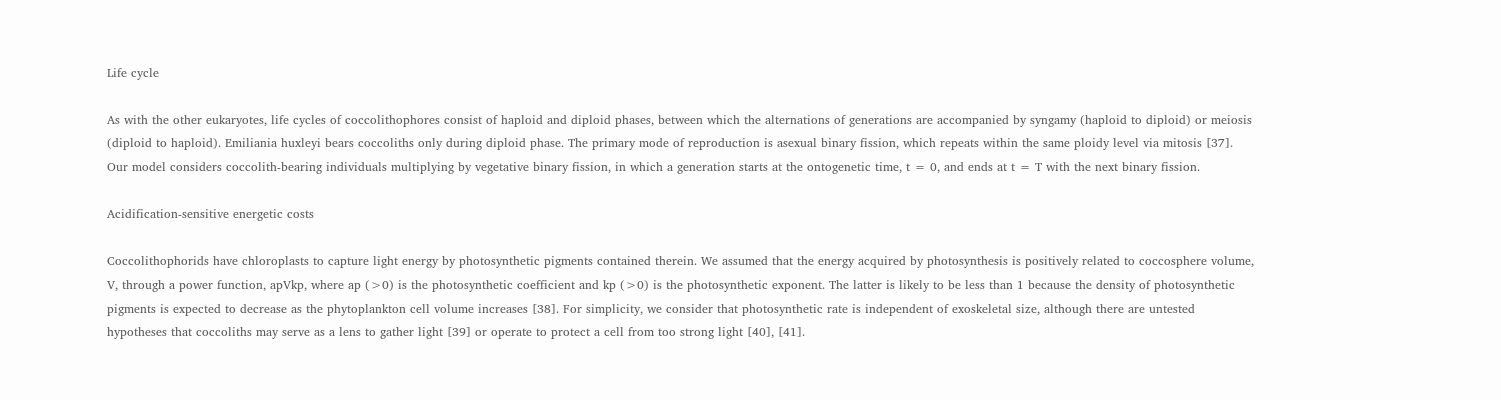Life cycle

As with the other eukaryotes, life cycles of coccolithophores consist of haploid and diploid phases, between which the alternations of generations are accompanied by syngamy (haploid to diploid) or meiosis (diploid to haploid). Emiliania huxleyi bears coccoliths only during diploid phase. The primary mode of reproduction is asexual binary fission, which repeats within the same ploidy level via mitosis [37]. Our model considers coccolith-bearing individuals multiplying by vegetative binary fission, in which a generation starts at the ontogenetic time, t = 0, and ends at t = T with the next binary fission.

Acidification-sensitive energetic costs

Coccolithophorids have chloroplasts to capture light energy by photosynthetic pigments contained therein. We assumed that the energy acquired by photosynthesis is positively related to coccosphere volume, V, through a power function, apVkp, where ap (>0) is the photosynthetic coefficient and kp (>0) is the photosynthetic exponent. The latter is likely to be less than 1 because the density of photosynthetic pigments is expected to decrease as the phytoplankton cell volume increases [38]. For simplicity, we consider that photosynthetic rate is independent of exoskeletal size, although there are untested hypotheses that coccoliths may serve as a lens to gather light [39] or operate to protect a cell from too strong light [40], [41].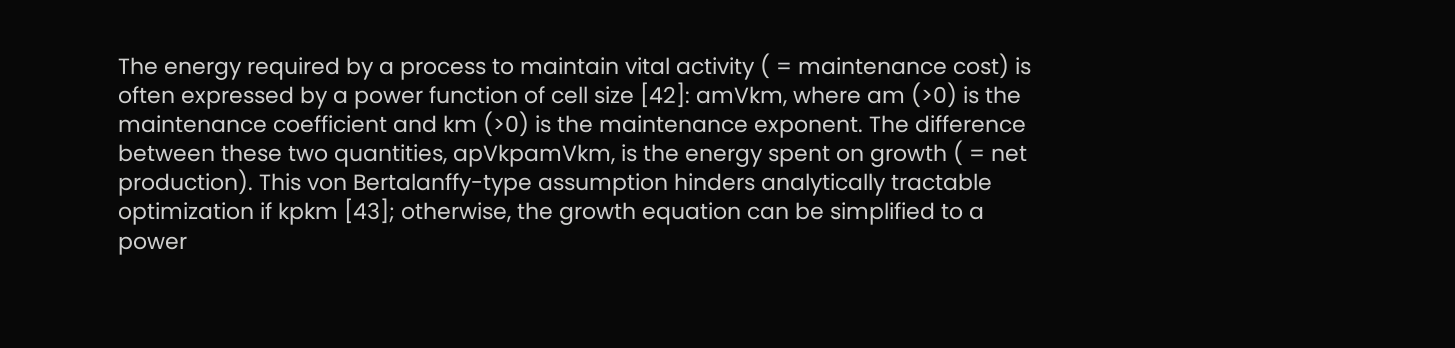The energy required by a process to maintain vital activity ( = maintenance cost) is often expressed by a power function of cell size [42]: amVkm, where am (>0) is the maintenance coefficient and km (>0) is the maintenance exponent. The difference between these two quantities, apVkpamVkm, is the energy spent on growth ( = net production). This von Bertalanffy-type assumption hinders analytically tractable optimization if kpkm [43]; otherwise, the growth equation can be simplified to a power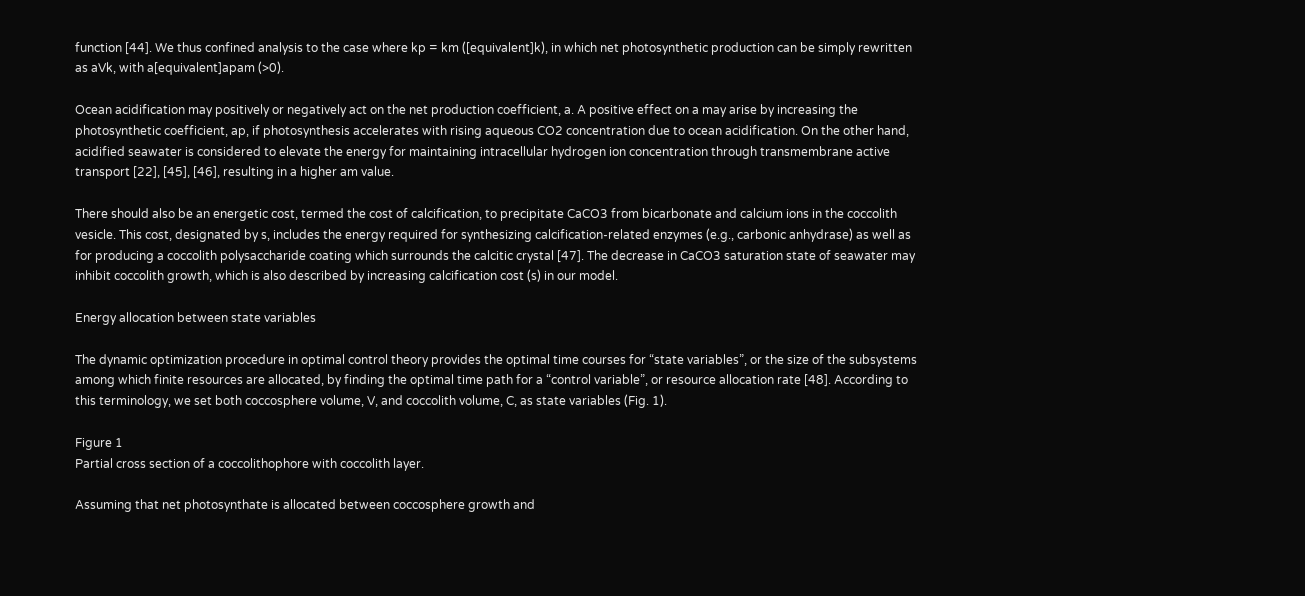function [44]. We thus confined analysis to the case where kp = km ([equivalent]k), in which net photosynthetic production can be simply rewritten as aVk, with a[equivalent]apam (>0).

Ocean acidification may positively or negatively act on the net production coefficient, a. A positive effect on a may arise by increasing the photosynthetic coefficient, ap, if photosynthesis accelerates with rising aqueous CO2 concentration due to ocean acidification. On the other hand, acidified seawater is considered to elevate the energy for maintaining intracellular hydrogen ion concentration through transmembrane active transport [22], [45], [46], resulting in a higher am value.

There should also be an energetic cost, termed the cost of calcification, to precipitate CaCO3 from bicarbonate and calcium ions in the coccolith vesicle. This cost, designated by s, includes the energy required for synthesizing calcification-related enzymes (e.g., carbonic anhydrase) as well as for producing a coccolith polysaccharide coating which surrounds the calcitic crystal [47]. The decrease in CaCO3 saturation state of seawater may inhibit coccolith growth, which is also described by increasing calcification cost (s) in our model.

Energy allocation between state variables

The dynamic optimization procedure in optimal control theory provides the optimal time courses for “state variables”, or the size of the subsystems among which finite resources are allocated, by finding the optimal time path for a “control variable”, or resource allocation rate [48]. According to this terminology, we set both coccosphere volume, V, and coccolith volume, C, as state variables (Fig. 1).

Figure 1
Partial cross section of a coccolithophore with coccolith layer.

Assuming that net photosynthate is allocated between coccosphere growth and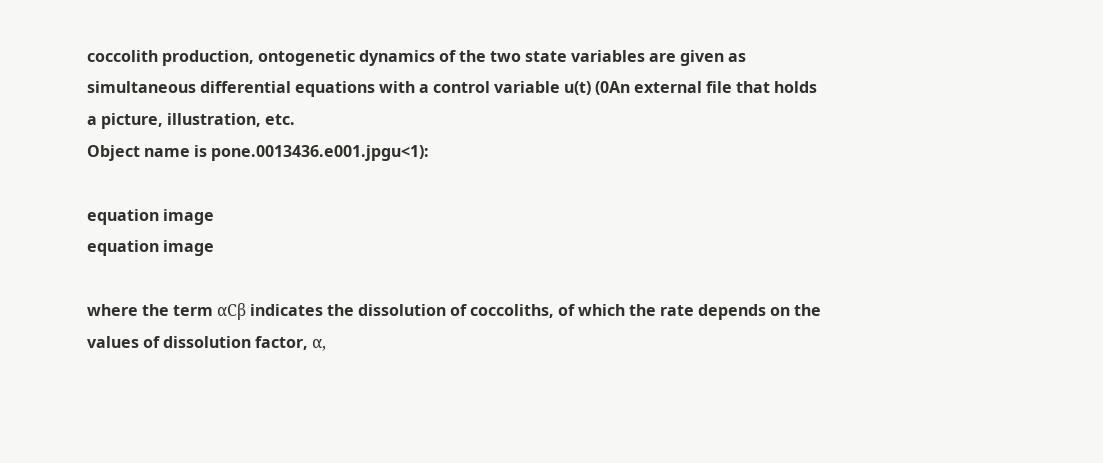coccolith production, ontogenetic dynamics of the two state variables are given as simultaneous differential equations with a control variable u(t) (0An external file that holds a picture, illustration, etc.
Object name is pone.0013436.e001.jpgu<1):

equation image
equation image

where the term αCβ indicates the dissolution of coccoliths, of which the rate depends on the values of dissolution factor, α,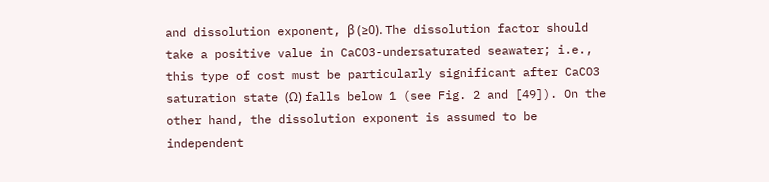and dissolution exponent, β (≥0). The dissolution factor should take a positive value in CaCO3-undersaturated seawater; i.e., this type of cost must be particularly significant after CaCO3 saturation state (Ω) falls below 1 (see Fig. 2 and [49]). On the other hand, the dissolution exponent is assumed to be independent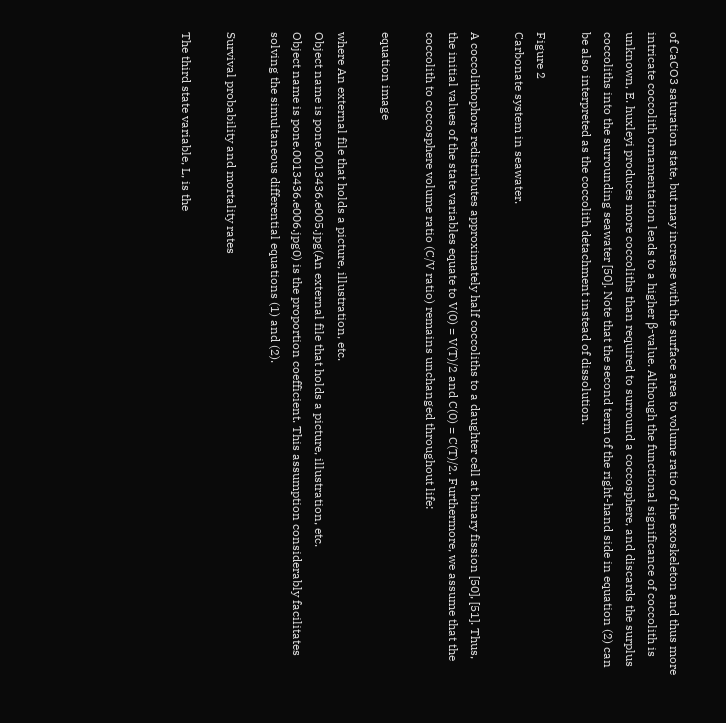of CaCO3 saturation state, but may increase with the surface area to volume ratio of the exoskeleton and thus more intricate coccolith ornamentation leads to a higher β-value. Although the functional significance of coccolith is unknown, E. huxleyi produces more coccoliths than required to surround a coccosphere, and discards the surplus coccoliths into the surrounding seawater [50]. Note that the second term of the right-hand side in equation (2) can be also interpreted as the coccolith detachment instead of dissolution.

Figure 2
Carbonate system in seawater.

A coccolithophore redistributes approximately half coccoliths to a daughter cell at binary fission [50], [51]. Thus, the initial values of the state variables equate to V(0) = V(T)/2 and C(0) = C(T)/2. Furthermore, we assume that the coccolith to coccosphere volume ratio (C/V ratio) remains unchanged throughout life:

equation image

where An external file that holds a picture, illustration, etc.
Object name is pone.0013436.e005.jpg(An external file that holds a picture, illustration, etc.
Object name is pone.0013436.e006.jpg0) is the proportion coefficient. This assumption considerably facilitates solving the simultaneous differential equations (1) and (2).

Survival probability and mortality rates

The third state variable, L, is the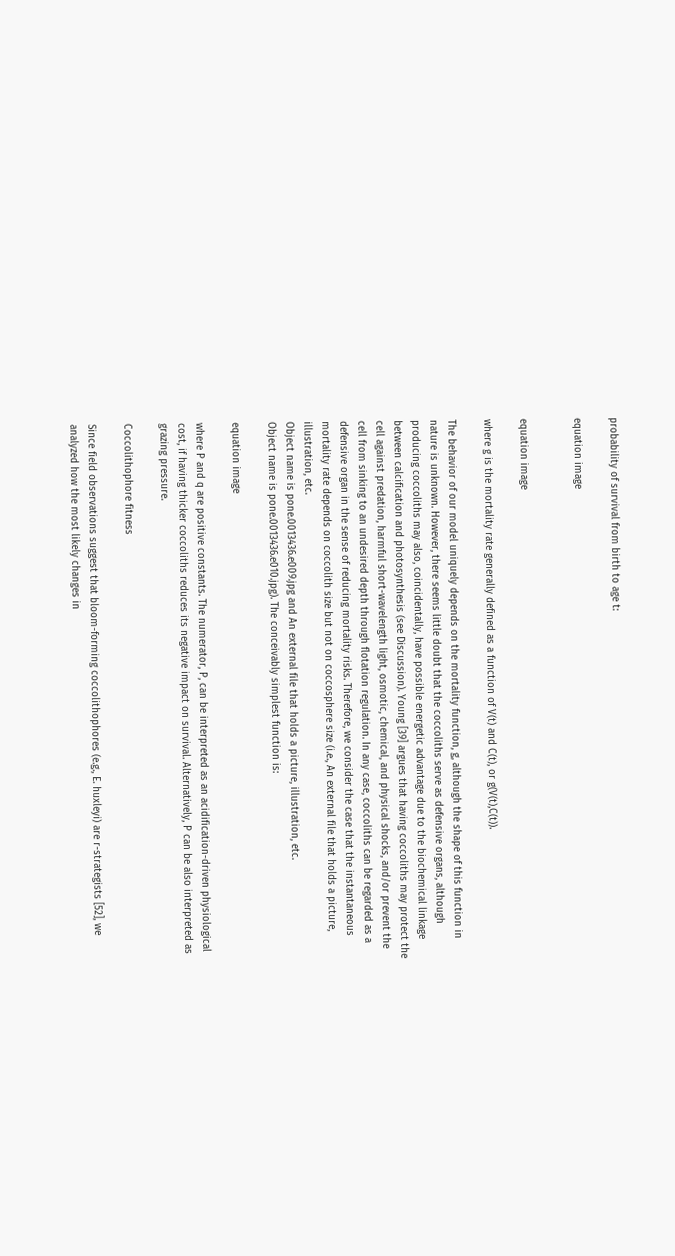probability of survival from birth to age t:

equation image


equation image

where g is the mortality rate generally defined as a function of V(t) and C(t), or g(V(t),C(t)).

The behavior of our model uniquely depends on the mortality function, g, although the shape of this function in nature is unknown. However, there seems little doubt that the coccoliths serve as defensive organs, although producing coccoliths may also, coincidentally, have possible energetic advantage due to the biochemical linkage between calcification and photosynthesis (see Discussion). Young [39] argues that having coccoliths may protect the cell against predation, harmful short-wavelength light, osmotic, chemical, and physical shocks, and/or prevent the cell from sinking to an undesired depth through flotation regulation. In any case, coccoliths can be regarded as a defensive organ in the sense of reducing mortality risks. Therefore, we consider the case that the instantaneous mortality rate depends on coccolith size but not on coccosphere size (i.e., An external file that holds a picture, illustration, etc.
Object name is pone.0013436.e009.jpg and An external file that holds a picture, illustration, etc.
Object name is pone.0013436.e010.jpg). The conceivably simplest function is:

equation image

where P and q are positive constants. The numerator, P, can be interpreted as an acidification-driven physiological cost, if having thicker coccoliths reduces its negative impact on survival. Alternatively, P can be also interpreted as grazing pressure.

Coccolithophore fitness

Since field observations suggest that bloom-forming coccolithophores (e.g., E. huxleyi) are r-strategists [52], we analyzed how the most likely changes in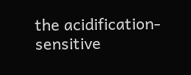the acidification-sensitive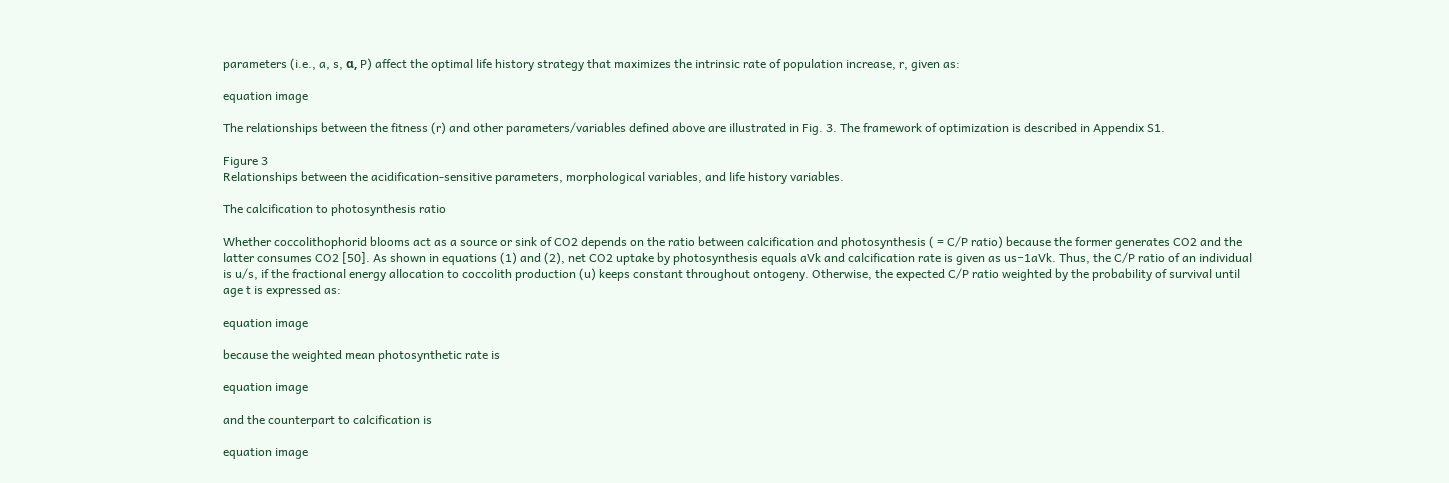parameters (i.e., a, s, α, P) affect the optimal life history strategy that maximizes the intrinsic rate of population increase, r, given as:

equation image

The relationships between the fitness (r) and other parameters/variables defined above are illustrated in Fig. 3. The framework of optimization is described in Appendix S1.

Figure 3
Relationships between the acidification-sensitive parameters, morphological variables, and life history variables.

The calcification to photosynthesis ratio

Whether coccolithophorid blooms act as a source or sink of CO2 depends on the ratio between calcification and photosynthesis ( = C/P ratio) because the former generates CO2 and the latter consumes CO2 [50]. As shown in equations (1) and (2), net CO2 uptake by photosynthesis equals aVk and calcification rate is given as us−1aVk. Thus, the C/P ratio of an individual is u/s, if the fractional energy allocation to coccolith production (u) keeps constant throughout ontogeny. Otherwise, the expected C/P ratio weighted by the probability of survival until age t is expressed as:

equation image

because the weighted mean photosynthetic rate is

equation image

and the counterpart to calcification is

equation image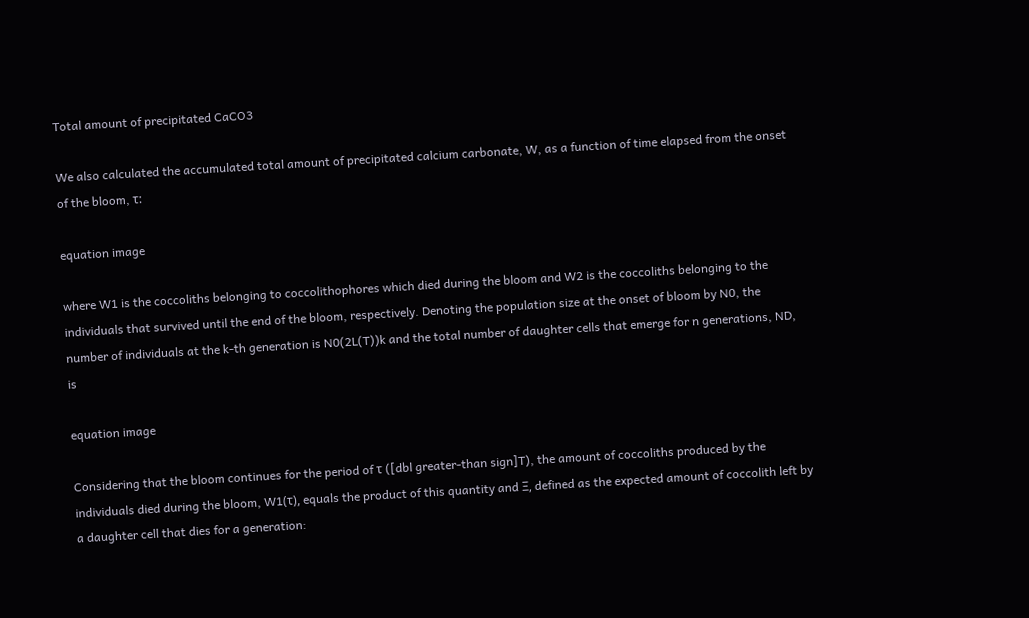Total amount of precipitated CaCO3

We also calculated the accumulated total amount of precipitated calcium carbonate, W, as a function of time elapsed from the onset of the bloom, τ:

equation image

where W1 is the coccoliths belonging to coccolithophores which died during the bloom and W2 is the coccoliths belonging to the individuals that survived until the end of the bloom, respectively. Denoting the population size at the onset of bloom by N0, the number of individuals at the k-th generation is N0(2L(T))k and the total number of daughter cells that emerge for n generations, ND, is

equation image

Considering that the bloom continues for the period of τ ([dbl greater-than sign]T), the amount of coccoliths produced by the individuals died during the bloom, W1(τ), equals the product of this quantity and Ξ, defined as the expected amount of coccolith left by a daughter cell that dies for a generation: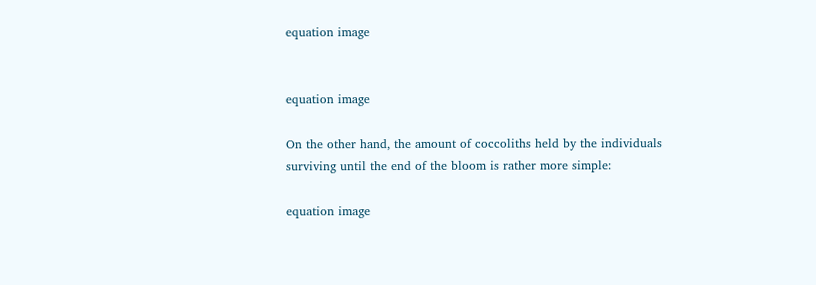equation image


equation image

On the other hand, the amount of coccoliths held by the individuals surviving until the end of the bloom is rather more simple:

equation image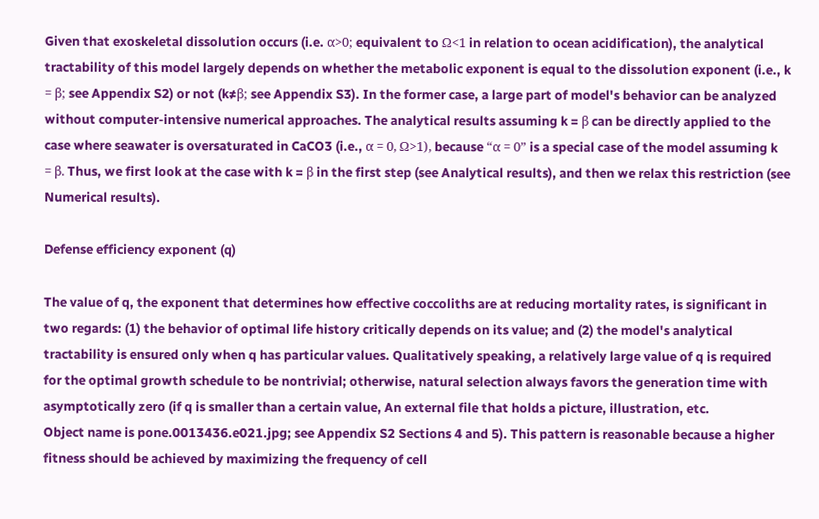Given that exoskeletal dissolution occurs (i.e. α>0; equivalent to Ω<1 in relation to ocean acidification), the analytical tractability of this model largely depends on whether the metabolic exponent is equal to the dissolution exponent (i.e., k = β; see Appendix S2) or not (k≠β; see Appendix S3). In the former case, a large part of model's behavior can be analyzed without computer-intensive numerical approaches. The analytical results assuming k = β can be directly applied to the case where seawater is oversaturated in CaCO3 (i.e., α = 0, Ω>1), because “α = 0” is a special case of the model assuming k = β. Thus, we first look at the case with k = β in the first step (see Analytical results), and then we relax this restriction (see Numerical results).

Defense efficiency exponent (q)

The value of q, the exponent that determines how effective coccoliths are at reducing mortality rates, is significant in two regards: (1) the behavior of optimal life history critically depends on its value; and (2) the model's analytical tractability is ensured only when q has particular values. Qualitatively speaking, a relatively large value of q is required for the optimal growth schedule to be nontrivial; otherwise, natural selection always favors the generation time with asymptotically zero (if q is smaller than a certain value, An external file that holds a picture, illustration, etc.
Object name is pone.0013436.e021.jpg; see Appendix S2 Sections 4 and 5). This pattern is reasonable because a higher fitness should be achieved by maximizing the frequency of cell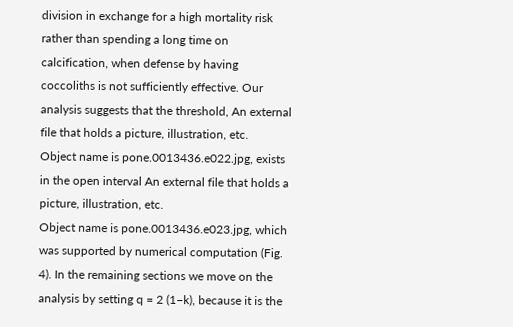division in exchange for a high mortality risk rather than spending a long time on calcification, when defense by having coccoliths is not sufficiently effective. Our analysis suggests that the threshold, An external file that holds a picture, illustration, etc.
Object name is pone.0013436.e022.jpg, exists in the open interval An external file that holds a picture, illustration, etc.
Object name is pone.0013436.e023.jpg, which was supported by numerical computation (Fig. 4). In the remaining sections we move on the analysis by setting q = 2 (1−k), because it is the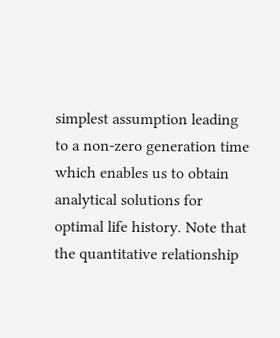simplest assumption leading to a non-zero generation time which enables us to obtain analytical solutions for optimal life history. Note that the quantitative relationship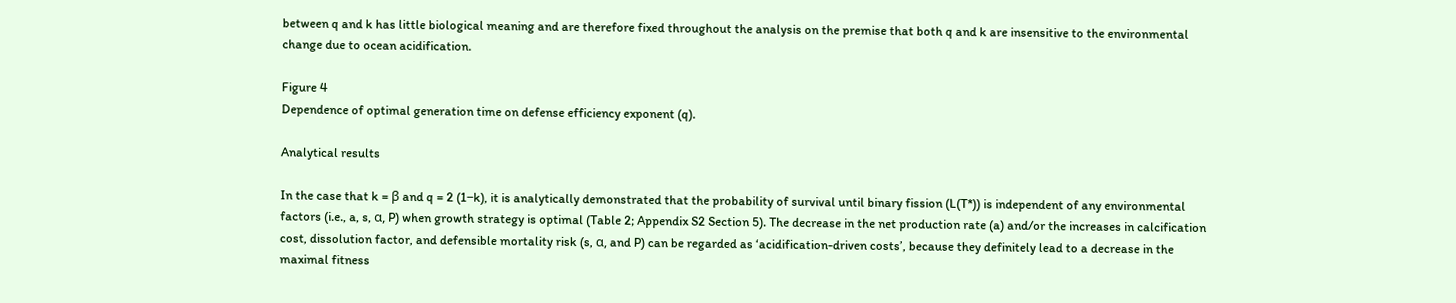between q and k has little biological meaning and are therefore fixed throughout the analysis on the premise that both q and k are insensitive to the environmental change due to ocean acidification.

Figure 4
Dependence of optimal generation time on defense efficiency exponent (q).

Analytical results

In the case that k = β and q = 2 (1−k), it is analytically demonstrated that the probability of survival until binary fission (L(T*)) is independent of any environmental factors (i.e., a, s, α, P) when growth strategy is optimal (Table 2; Appendix S2 Section 5). The decrease in the net production rate (a) and/or the increases in calcification cost, dissolution factor, and defensible mortality risk (s, α, and P) can be regarded as ‘acidification-driven costs’, because they definitely lead to a decrease in the maximal fitness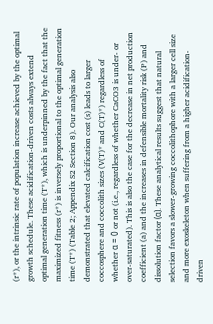(r*), or the intrinsic rate of population increase achieved by the optimal growth schedule. These acidification-driven costs always extend optimal generation time (T*), which is underpinned by the fact that the maximized fitness (r*) is inversely proportional to the optimal generation time (T*) (Table 2; Appendix S2 Section 8). Our analysis also demonstrated that elevated calcification cost (s) leads to larger coccosphere and coccolith sizes (V(T)* and C(T)*) regardless of whether α = 0 or not (i.e., regardless of whether CaCO3 is under- or over-saturated). This is also the case for the decrease in net production coefficient (a) and the increases in defensible mortality risk (P) and dissolution factor (α). These analytical results suggest that natural selection favors a slower-growing coccolithophore with a larger cell size and more exoskeleton when suffering from a higher acidification-driven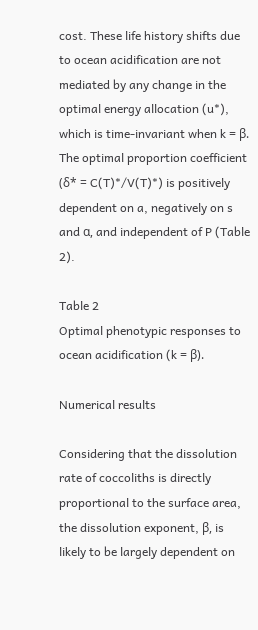cost. These life history shifts due to ocean acidification are not mediated by any change in the optimal energy allocation (u*), which is time-invariant when k = β. The optimal proportion coefficient (δ* = C(T)*/V(T)*) is positively dependent on a, negatively on s and α, and independent of P (Table 2).

Table 2
Optimal phenotypic responses to ocean acidification (k = β).

Numerical results

Considering that the dissolution rate of coccoliths is directly proportional to the surface area, the dissolution exponent, β, is likely to be largely dependent on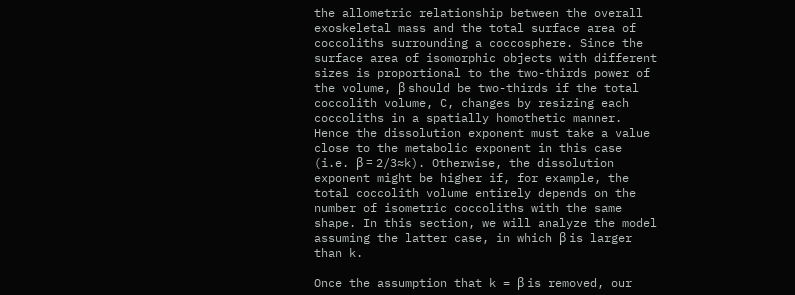the allometric relationship between the overall exoskeletal mass and the total surface area of coccoliths surrounding a coccosphere. Since the surface area of isomorphic objects with different sizes is proportional to the two-thirds power of the volume, β should be two-thirds if the total coccolith volume, C, changes by resizing each coccoliths in a spatially homothetic manner. Hence the dissolution exponent must take a value close to the metabolic exponent in this case (i.e. β = 2/3≈k). Otherwise, the dissolution exponent might be higher if, for example, the total coccolith volume entirely depends on the number of isometric coccoliths with the same shape. In this section, we will analyze the model assuming the latter case, in which β is larger than k.

Once the assumption that k = β is removed, our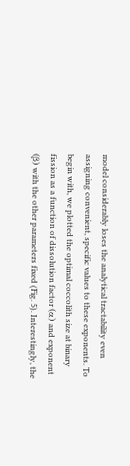model considerably loses the analytical tractability even assigning convenient, specific values to these exponents. To begin with, we plotted the optimal coccolith size at binary fission as a function of dissolution factor (α) and exponent (β) with the other parameters fixed (Fig. 5). Interestingly, the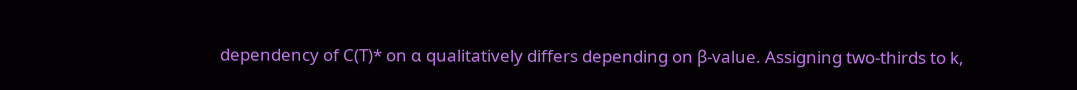dependency of C(T)* on α qualitatively differs depending on β-value. Assigning two-thirds to k,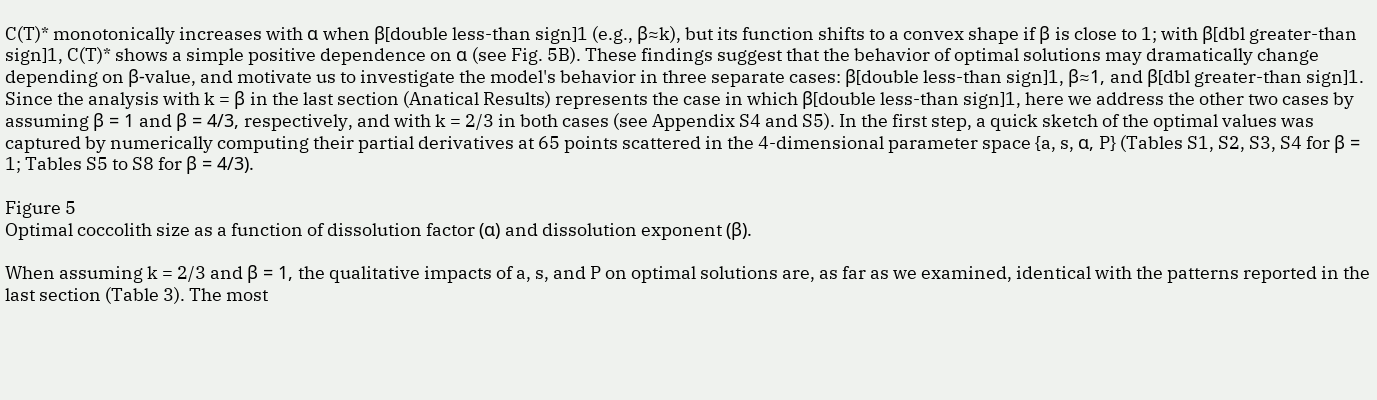C(T)* monotonically increases with α when β[double less-than sign]1 (e.g., β≈k), but its function shifts to a convex shape if β is close to 1; with β[dbl greater-than sign]1, C(T)* shows a simple positive dependence on α (see Fig. 5B). These findings suggest that the behavior of optimal solutions may dramatically change depending on β-value, and motivate us to investigate the model's behavior in three separate cases: β[double less-than sign]1, β≈1, and β[dbl greater-than sign]1. Since the analysis with k = β in the last section (Anatical Results) represents the case in which β[double less-than sign]1, here we address the other two cases by assuming β = 1 and β = 4/3, respectively, and with k = 2/3 in both cases (see Appendix S4 and S5). In the first step, a quick sketch of the optimal values was captured by numerically computing their partial derivatives at 65 points scattered in the 4-dimensional parameter space {a, s, α, P} (Tables S1, S2, S3, S4 for β = 1; Tables S5 to S8 for β = 4/3).

Figure 5
Optimal coccolith size as a function of dissolution factor (α) and dissolution exponent (β).

When assuming k = 2/3 and β = 1, the qualitative impacts of a, s, and P on optimal solutions are, as far as we examined, identical with the patterns reported in the last section (Table 3). The most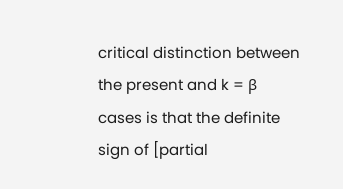critical distinction between the present and k = β cases is that the definite sign of [partial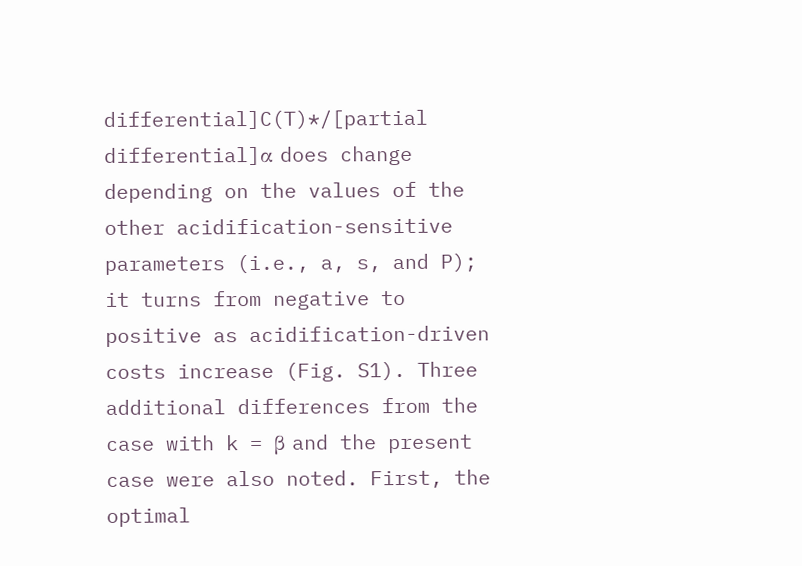differential]C(T)*/[partial differential]α does change depending on the values of the other acidification-sensitive parameters (i.e., a, s, and P); it turns from negative to positive as acidification-driven costs increase (Fig. S1). Three additional differences from the case with k = β and the present case were also noted. First, the optimal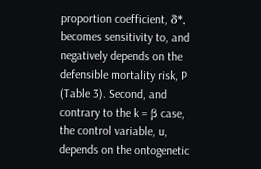proportion coefficient, δ*, becomes sensitivity to, and negatively depends on the defensible mortality risk, P (Table 3). Second, and contrary to the k = β case, the control variable, u, depends on the ontogenetic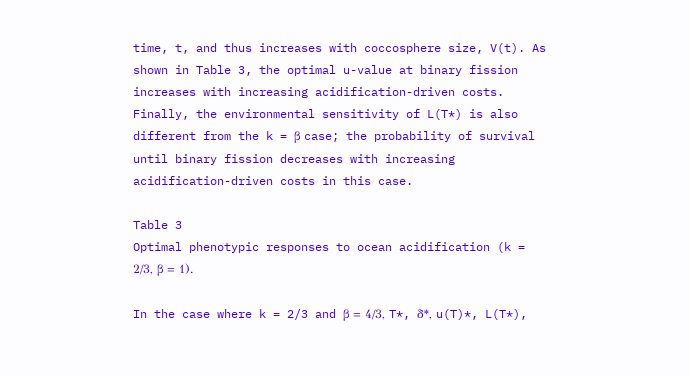time, t, and thus increases with coccosphere size, V(t). As shown in Table 3, the optimal u-value at binary fission increases with increasing acidification-driven costs. Finally, the environmental sensitivity of L(T*) is also different from the k = β case; the probability of survival until binary fission decreases with increasing acidification-driven costs in this case.

Table 3
Optimal phenotypic responses to ocean acidification (k = 2/3, β = 1).

In the case where k = 2/3 and β = 4/3, T*, δ*, u(T)*, L(T*),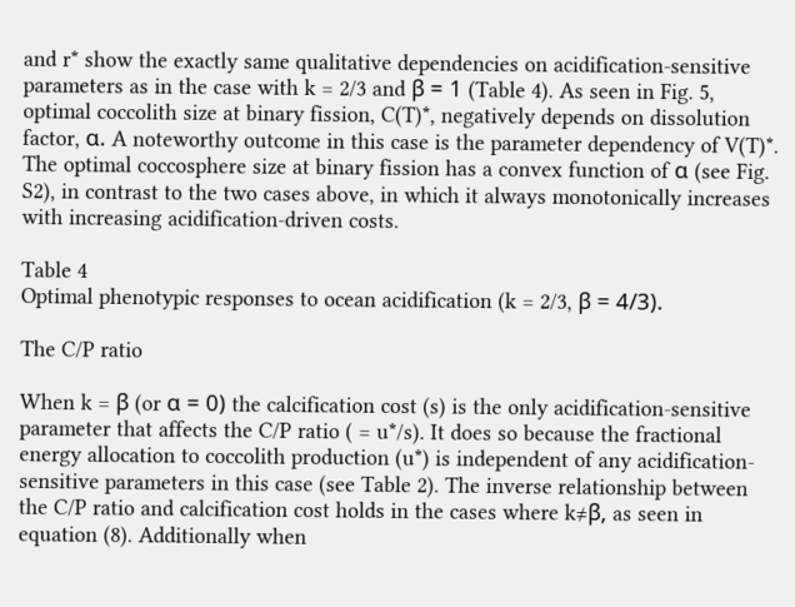and r* show the exactly same qualitative dependencies on acidification-sensitive parameters as in the case with k = 2/3 and β = 1 (Table 4). As seen in Fig. 5, optimal coccolith size at binary fission, C(T)*, negatively depends on dissolution factor, α. A noteworthy outcome in this case is the parameter dependency of V(T)*. The optimal coccosphere size at binary fission has a convex function of α (see Fig. S2), in contrast to the two cases above, in which it always monotonically increases with increasing acidification-driven costs.

Table 4
Optimal phenotypic responses to ocean acidification (k = 2/3, β = 4/3).

The C/P ratio

When k = β (or α = 0) the calcification cost (s) is the only acidification-sensitive parameter that affects the C/P ratio ( = u*/s). It does so because the fractional energy allocation to coccolith production (u*) is independent of any acidification-sensitive parameters in this case (see Table 2). The inverse relationship between the C/P ratio and calcification cost holds in the cases where k≠β, as seen in equation (8). Additionally when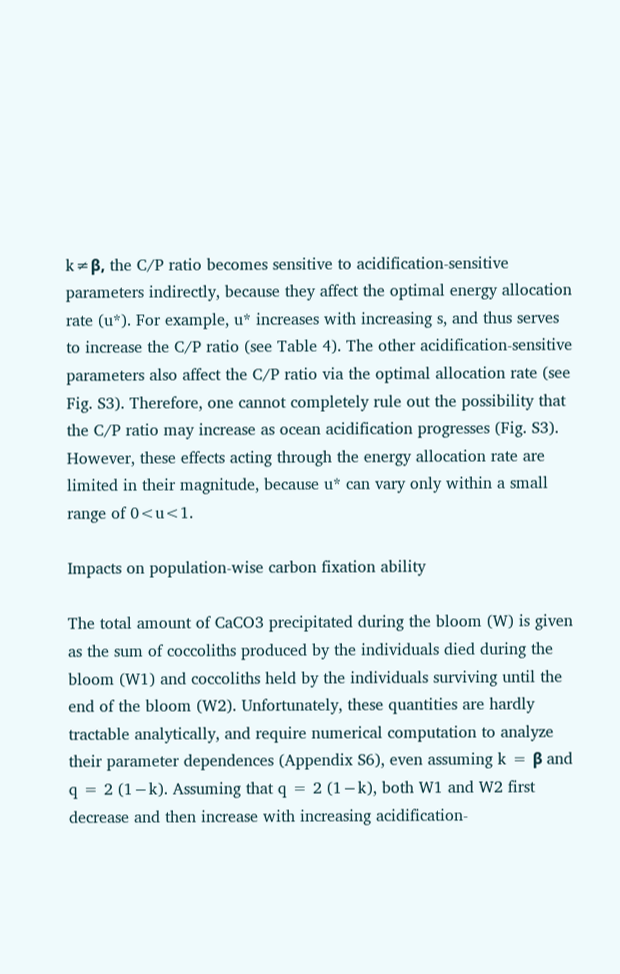k≠β, the C/P ratio becomes sensitive to acidification-sensitive parameters indirectly, because they affect the optimal energy allocation rate (u*). For example, u* increases with increasing s, and thus serves to increase the C/P ratio (see Table 4). The other acidification-sensitive parameters also affect the C/P ratio via the optimal allocation rate (see Fig. S3). Therefore, one cannot completely rule out the possibility that the C/P ratio may increase as ocean acidification progresses (Fig. S3). However, these effects acting through the energy allocation rate are limited in their magnitude, because u* can vary only within a small range of 0<u<1.

Impacts on population-wise carbon fixation ability

The total amount of CaCO3 precipitated during the bloom (W) is given as the sum of coccoliths produced by the individuals died during the bloom (W1) and coccoliths held by the individuals surviving until the end of the bloom (W2). Unfortunately, these quantities are hardly tractable analytically, and require numerical computation to analyze their parameter dependences (Appendix S6), even assuming k = β and q = 2 (1−k). Assuming that q = 2 (1−k), both W1 and W2 first decrease and then increase with increasing acidification-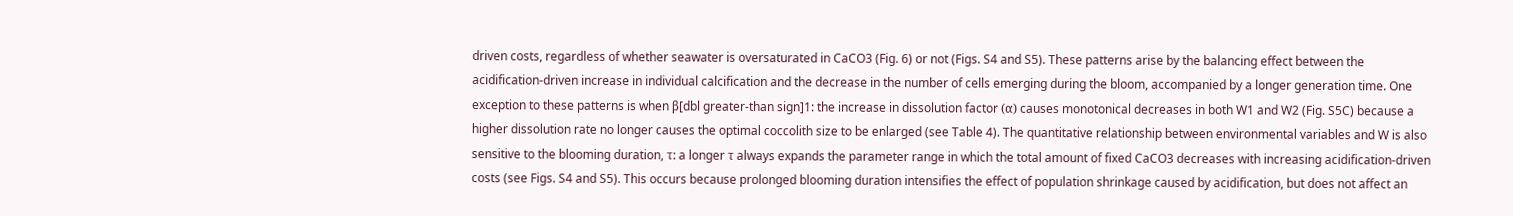driven costs, regardless of whether seawater is oversaturated in CaCO3 (Fig. 6) or not (Figs. S4 and S5). These patterns arise by the balancing effect between the acidification-driven increase in individual calcification and the decrease in the number of cells emerging during the bloom, accompanied by a longer generation time. One exception to these patterns is when β[dbl greater-than sign]1: the increase in dissolution factor (α) causes monotonical decreases in both W1 and W2 (Fig. S5C) because a higher dissolution rate no longer causes the optimal coccolith size to be enlarged (see Table 4). The quantitative relationship between environmental variables and W is also sensitive to the blooming duration, τ: a longer τ always expands the parameter range in which the total amount of fixed CaCO3 decreases with increasing acidification-driven costs (see Figs. S4 and S5). This occurs because prolonged blooming duration intensifies the effect of population shrinkage caused by acidification, but does not affect an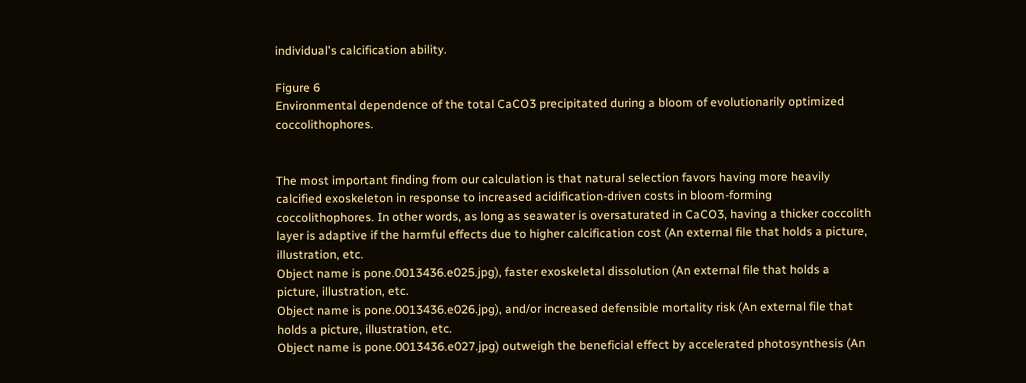individual's calcification ability.

Figure 6
Environmental dependence of the total CaCO3 precipitated during a bloom of evolutionarily optimized coccolithophores.


The most important finding from our calculation is that natural selection favors having more heavily calcified exoskeleton in response to increased acidification-driven costs in bloom-forming coccolithophores. In other words, as long as seawater is oversaturated in CaCO3, having a thicker coccolith layer is adaptive if the harmful effects due to higher calcification cost (An external file that holds a picture, illustration, etc.
Object name is pone.0013436.e025.jpg), faster exoskeletal dissolution (An external file that holds a picture, illustration, etc.
Object name is pone.0013436.e026.jpg), and/or increased defensible mortality risk (An external file that holds a picture, illustration, etc.
Object name is pone.0013436.e027.jpg) outweigh the beneficial effect by accelerated photosynthesis (An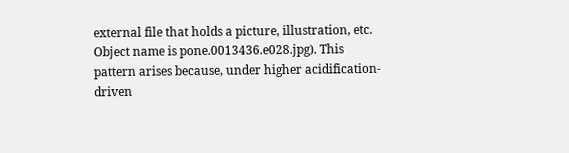external file that holds a picture, illustration, etc.
Object name is pone.0013436.e028.jpg). This pattern arises because, under higher acidification-driven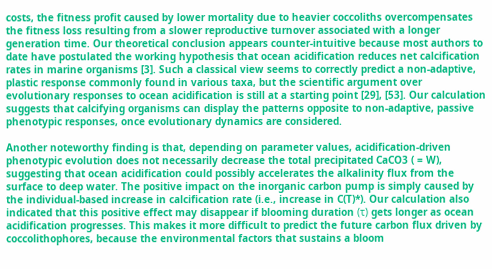costs, the fitness profit caused by lower mortality due to heavier coccoliths overcompensates the fitness loss resulting from a slower reproductive turnover associated with a longer generation time. Our theoretical conclusion appears counter-intuitive because most authors to date have postulated the working hypothesis that ocean acidification reduces net calcification rates in marine organisms [3]. Such a classical view seems to correctly predict a non-adaptive, plastic response commonly found in various taxa, but the scientific argument over evolutionary responses to ocean acidification is still at a starting point [29], [53]. Our calculation suggests that calcifying organisms can display the patterns opposite to non-adaptive, passive phenotypic responses, once evolutionary dynamics are considered.

Another noteworthy finding is that, depending on parameter values, acidification-driven phenotypic evolution does not necessarily decrease the total precipitated CaCO3 ( = W), suggesting that ocean acidification could possibly accelerates the alkalinity flux from the surface to deep water. The positive impact on the inorganic carbon pump is simply caused by the individual-based increase in calcification rate (i.e., increase in C(T)*). Our calculation also indicated that this positive effect may disappear if blooming duration (τ) gets longer as ocean acidification progresses. This makes it more difficult to predict the future carbon flux driven by coccolithophores, because the environmental factors that sustains a bloom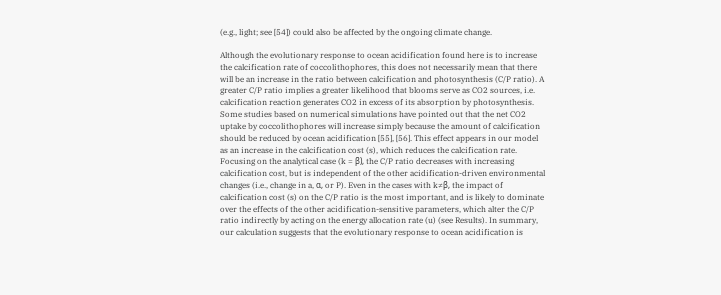(e.g., light; see [54]) could also be affected by the ongoing climate change.

Although the evolutionary response to ocean acidification found here is to increase the calcification rate of coccolithophores, this does not necessarily mean that there will be an increase in the ratio between calcification and photosynthesis (C/P ratio). A greater C/P ratio implies a greater likelihood that blooms serve as CO2 sources, i.e. calcification reaction generates CO2 in excess of its absorption by photosynthesis. Some studies based on numerical simulations have pointed out that the net CO2 uptake by coccolithophores will increase simply because the amount of calcification should be reduced by ocean acidification [55], [56]. This effect appears in our model as an increase in the calcification cost (s), which reduces the calcification rate. Focusing on the analytical case (k = β), the C/P ratio decreases with increasing calcification cost, but is independent of the other acidification-driven environmental changes (i.e., change in a, α, or P). Even in the cases with k≠β, the impact of calcification cost (s) on the C/P ratio is the most important, and is likely to dominate over the effects of the other acidification-sensitive parameters, which alter the C/P ratio indirectly by acting on the energy allocation rate (u) (see Results). In summary, our calculation suggests that the evolutionary response to ocean acidification is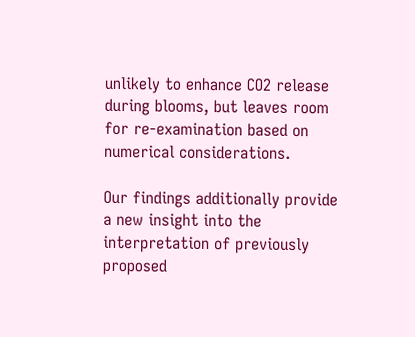unlikely to enhance CO2 release during blooms, but leaves room for re-examination based on numerical considerations.

Our findings additionally provide a new insight into the interpretation of previously proposed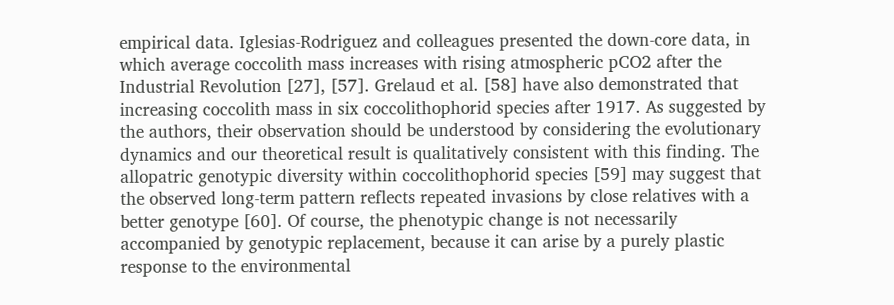empirical data. Iglesias-Rodriguez and colleagues presented the down-core data, in which average coccolith mass increases with rising atmospheric pCO2 after the Industrial Revolution [27], [57]. Grelaud et al. [58] have also demonstrated that increasing coccolith mass in six coccolithophorid species after 1917. As suggested by the authors, their observation should be understood by considering the evolutionary dynamics and our theoretical result is qualitatively consistent with this finding. The allopatric genotypic diversity within coccolithophorid species [59] may suggest that the observed long-term pattern reflects repeated invasions by close relatives with a better genotype [60]. Of course, the phenotypic change is not necessarily accompanied by genotypic replacement, because it can arise by a purely plastic response to the environmental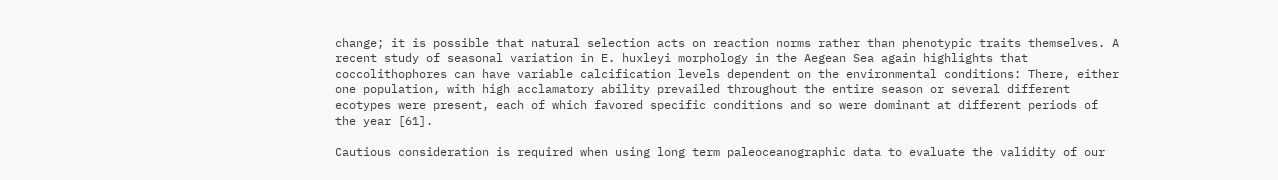change; it is possible that natural selection acts on reaction norms rather than phenotypic traits themselves. A recent study of seasonal variation in E. huxleyi morphology in the Aegean Sea again highlights that coccolithophores can have variable calcification levels dependent on the environmental conditions: There, either one population, with high acclamatory ability prevailed throughout the entire season or several different ecotypes were present, each of which favored specific conditions and so were dominant at different periods of the year [61].

Cautious consideration is required when using long term paleoceanographic data to evaluate the validity of our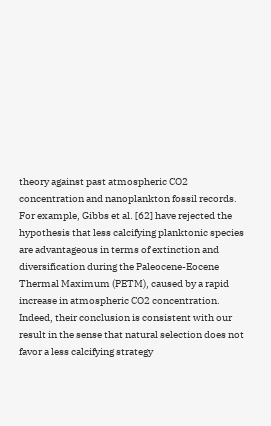theory against past atmospheric CO2 concentration and nanoplankton fossil records. For example, Gibbs et al. [62] have rejected the hypothesis that less calcifying planktonic species are advantageous in terms of extinction and diversification during the Paleocene-Eocene Thermal Maximum (PETM), caused by a rapid increase in atmospheric CO2 concentration. Indeed, their conclusion is consistent with our result in the sense that natural selection does not favor a less calcifying strategy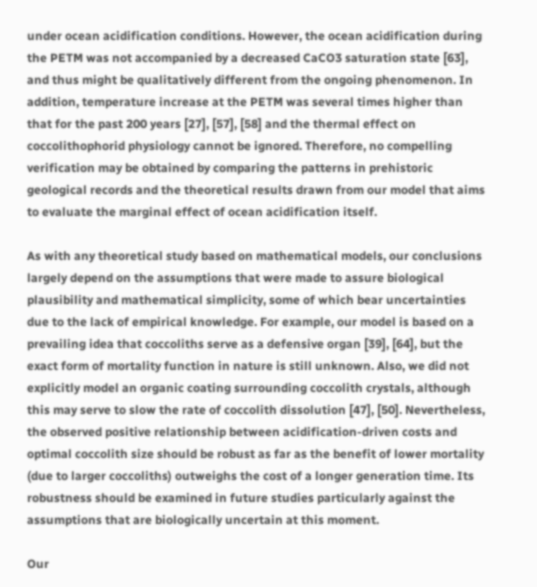under ocean acidification conditions. However, the ocean acidification during the PETM was not accompanied by a decreased CaCO3 saturation state [63], and thus might be qualitatively different from the ongoing phenomenon. In addition, temperature increase at the PETM was several times higher than that for the past 200 years [27], [57], [58] and the thermal effect on coccolithophorid physiology cannot be ignored. Therefore, no compelling verification may be obtained by comparing the patterns in prehistoric geological records and the theoretical results drawn from our model that aims to evaluate the marginal effect of ocean acidification itself.

As with any theoretical study based on mathematical models, our conclusions largely depend on the assumptions that were made to assure biological plausibility and mathematical simplicity, some of which bear uncertainties due to the lack of empirical knowledge. For example, our model is based on a prevailing idea that coccoliths serve as a defensive organ [39], [64], but the exact form of mortality function in nature is still unknown. Also, we did not explicitly model an organic coating surrounding coccolith crystals, although this may serve to slow the rate of coccolith dissolution [47], [50]. Nevertheless, the observed positive relationship between acidification-driven costs and optimal coccolith size should be robust as far as the benefit of lower mortality (due to larger coccoliths) outweighs the cost of a longer generation time. Its robustness should be examined in future studies particularly against the assumptions that are biologically uncertain at this moment.

Our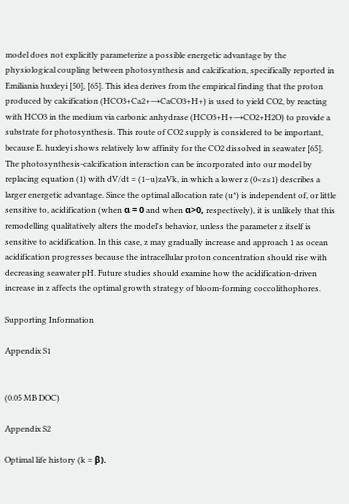model does not explicitly parameterize a possible energetic advantage by the physiological coupling between photosynthesis and calcification, specifically reported in Emiliania huxleyi [50], [65]. This idea derives from the empirical finding that the proton produced by calcification (HCO3+Ca2+→CaCO3+H+) is used to yield CO2, by reacting with HCO3 in the medium via carbonic anhydrase (HCO3+H+→CO2+H2O) to provide a substrate for photosynthesis. This route of CO2 supply is considered to be important, because E. huxleyi shows relatively low affinity for the CO2 dissolved in seawater [65]. The photosynthesis-calcification interaction can be incorporated into our model by replacing equation (1) with dV/dt = (1−u)zaVk, in which a lower z (0<z≤1) describes a larger energetic advantage. Since the optimal allocation rate (u*) is independent of, or little sensitive to, acidification (when α = 0 and when α>0, respectively), it is unlikely that this remodelling qualitatively alters the model's behavior, unless the parameter z itself is sensitive to acidification. In this case, z may gradually increase and approach 1 as ocean acidification progresses because the intracellular proton concentration should rise with decreasing seawater pH. Future studies should examine how the acidification-driven increase in z affects the optimal growth strategy of bloom-forming coccolithophores.

Supporting Information

Appendix S1


(0.05 MB DOC)

Appendix S2

Optimal life history (k = β).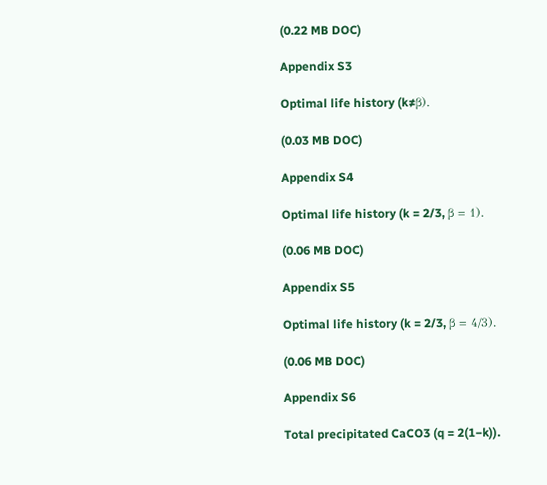(0.22 MB DOC)

Appendix S3

Optimal life history (k≠β).

(0.03 MB DOC)

Appendix S4

Optimal life history (k = 2/3, β = 1).

(0.06 MB DOC)

Appendix S5

Optimal life history (k = 2/3, β = 4/3).

(0.06 MB DOC)

Appendix S6

Total precipitated CaCO3 (q = 2(1−k)).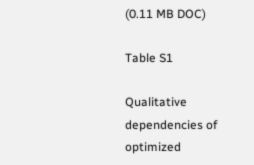(0.11 MB DOC)

Table S1

Qualitative dependencies of optimized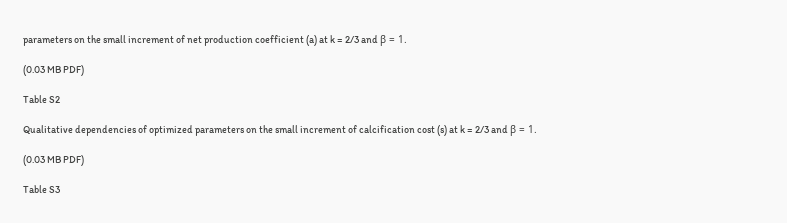parameters on the small increment of net production coefficient (a) at k = 2/3 and β = 1.

(0.03 MB PDF)

Table S2

Qualitative dependencies of optimized parameters on the small increment of calcification cost (s) at k = 2/3 and β = 1.

(0.03 MB PDF)

Table S3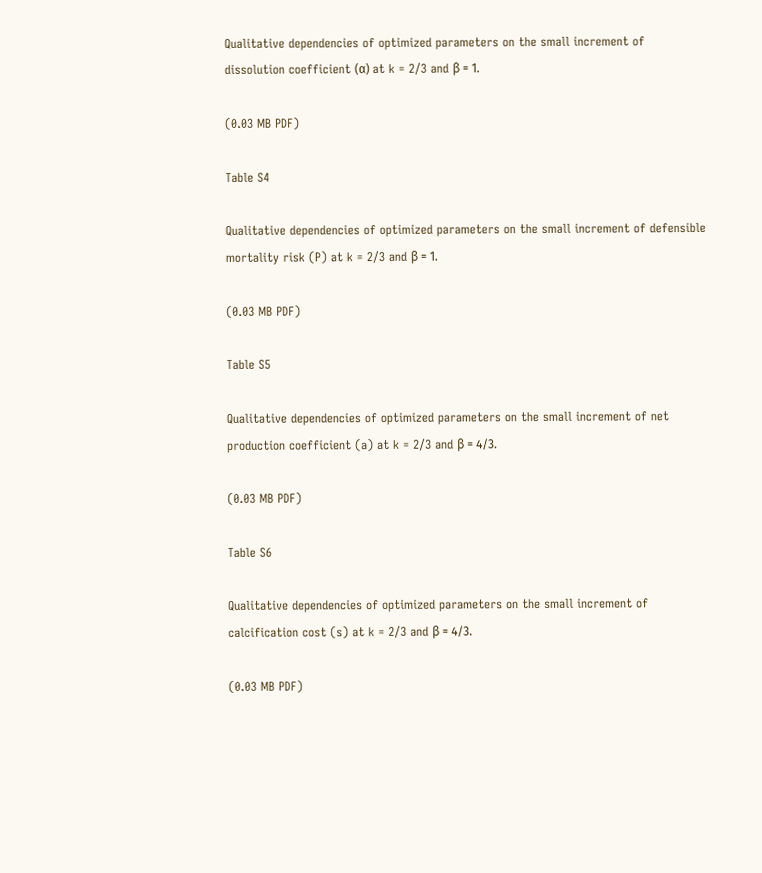Qualitative dependencies of optimized parameters on the small increment of dissolution coefficient (α) at k = 2/3 and β = 1.

(0.03 MB PDF)

Table S4

Qualitative dependencies of optimized parameters on the small increment of defensible mortality risk (P) at k = 2/3 and β = 1.

(0.03 MB PDF)

Table S5

Qualitative dependencies of optimized parameters on the small increment of net production coefficient (a) at k = 2/3 and β = 4/3.

(0.03 MB PDF)

Table S6

Qualitative dependencies of optimized parameters on the small increment of calcification cost (s) at k = 2/3 and β = 4/3.

(0.03 MB PDF)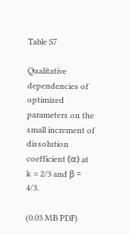Table S7

Qualitative dependencies of optimized parameters on the small increment of dissolution coefficient (α) at k = 2/3 and β = 4/3.

(0.03 MB PDF)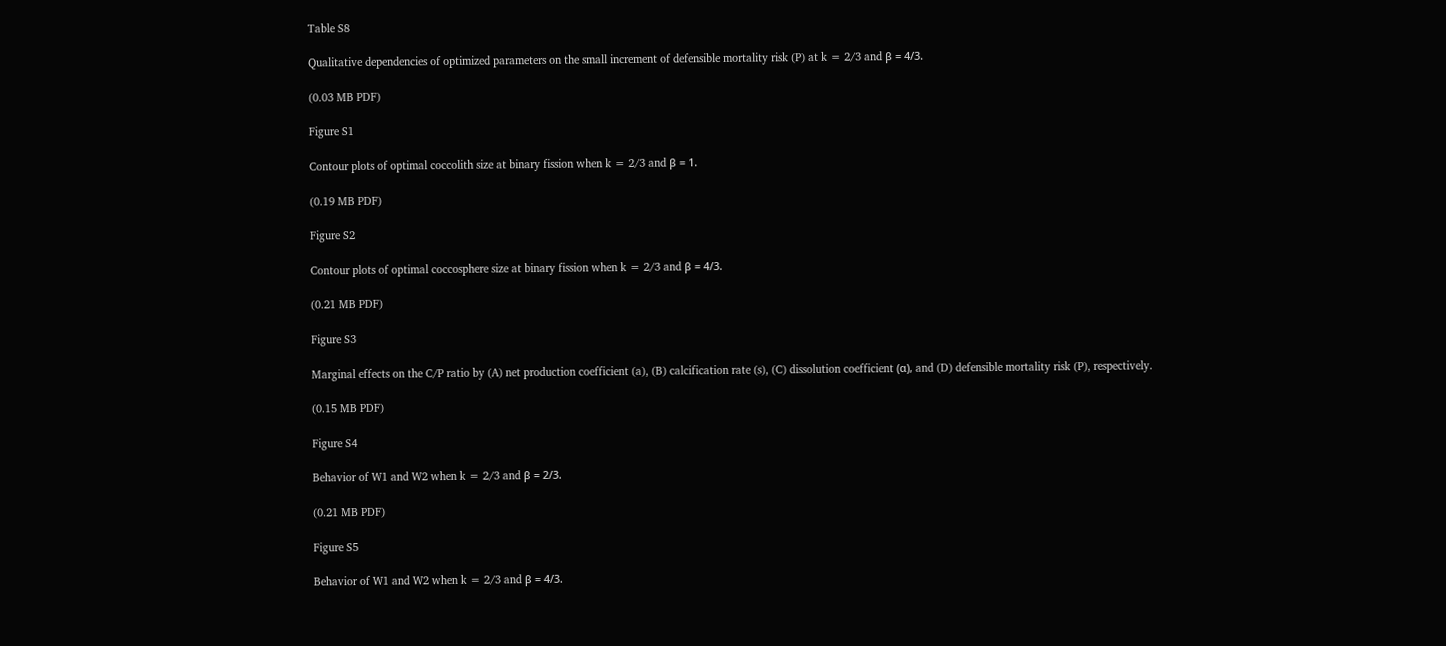Table S8

Qualitative dependencies of optimized parameters on the small increment of defensible mortality risk (P) at k = 2/3 and β = 4/3.

(0.03 MB PDF)

Figure S1

Contour plots of optimal coccolith size at binary fission when k = 2/3 and β = 1.

(0.19 MB PDF)

Figure S2

Contour plots of optimal coccosphere size at binary fission when k = 2/3 and β = 4/3.

(0.21 MB PDF)

Figure S3

Marginal effects on the C/P ratio by (A) net production coefficient (a), (B) calcification rate (s), (C) dissolution coefficient (α), and (D) defensible mortality risk (P), respectively.

(0.15 MB PDF)

Figure S4

Behavior of W1 and W2 when k = 2/3 and β = 2/3.

(0.21 MB PDF)

Figure S5

Behavior of W1 and W2 when k = 2/3 and β = 4/3.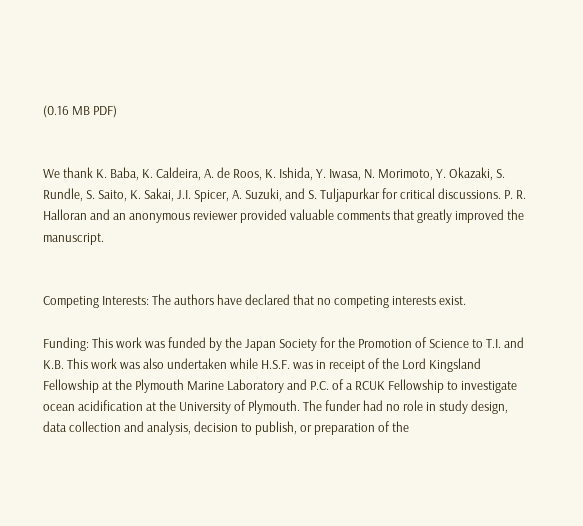(0.16 MB PDF)


We thank K. Baba, K. Caldeira, A. de Roos, K. Ishida, Y. Iwasa, N. Morimoto, Y. Okazaki, S. Rundle, S. Saito, K. Sakai, J.I. Spicer, A. Suzuki, and S. Tuljapurkar for critical discussions. P. R. Halloran and an anonymous reviewer provided valuable comments that greatly improved the manuscript.


Competing Interests: The authors have declared that no competing interests exist.

Funding: This work was funded by the Japan Society for the Promotion of Science to T.I. and K.B. This work was also undertaken while H.S.F. was in receipt of the Lord Kingsland Fellowship at the Plymouth Marine Laboratory and P.C. of a RCUK Fellowship to investigate ocean acidification at the University of Plymouth. The funder had no role in study design, data collection and analysis, decision to publish, or preparation of the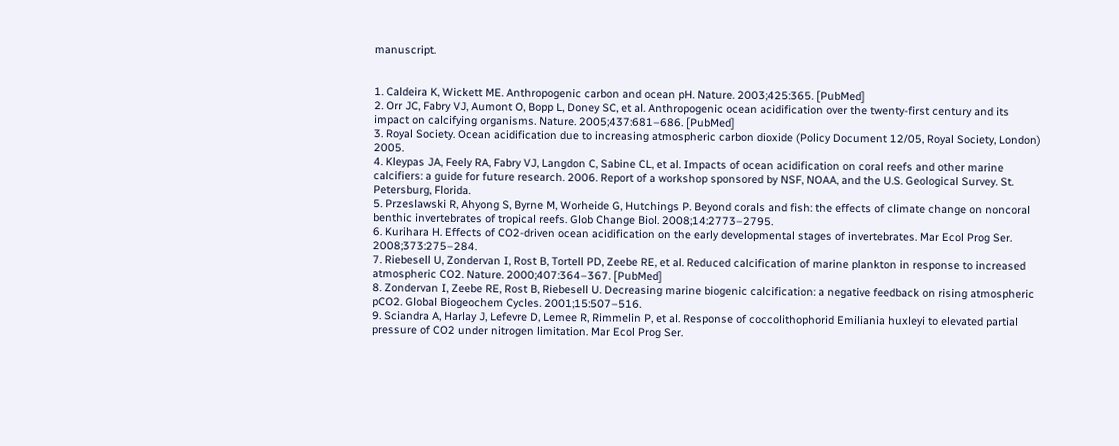manuscript.


1. Caldeira K, Wickett ME. Anthropogenic carbon and ocean pH. Nature. 2003;425:365. [PubMed]
2. Orr JC, Fabry VJ, Aumont O, Bopp L, Doney SC, et al. Anthropogenic ocean acidification over the twenty-first century and its impact on calcifying organisms. Nature. 2005;437:681–686. [PubMed]
3. Royal Society. Ocean acidification due to increasing atmospheric carbon dioxide (Policy Document 12/05, Royal Society, London) 2005.
4. Kleypas JA, Feely RA, Fabry VJ, Langdon C, Sabine CL, et al. Impacts of ocean acidification on coral reefs and other marine calcifiers: a guide for future research. 2006. Report of a workshop sponsored by NSF, NOAA, and the U.S. Geological Survey. St. Petersburg, Florida.
5. Przeslawski R, Ahyong S, Byrne M, Worheide G, Hutchings P. Beyond corals and fish: the effects of climate change on noncoral benthic invertebrates of tropical reefs. Glob Change Biol. 2008;14:2773–2795.
6. Kurihara H. Effects of CO2-driven ocean acidification on the early developmental stages of invertebrates. Mar Ecol Prog Ser. 2008;373:275–284.
7. Riebesell U, Zondervan I, Rost B, Tortell PD, Zeebe RE, et al. Reduced calcification of marine plankton in response to increased atmospheric CO2. Nature. 2000;407:364–367. [PubMed]
8. Zondervan I, Zeebe RE, Rost B, Riebesell U. Decreasing marine biogenic calcification: a negative feedback on rising atmospheric pCO2. Global Biogeochem Cycles. 2001;15:507–516.
9. Sciandra A, Harlay J, Lefevre D, Lemee R, Rimmelin P, et al. Response of coccolithophorid Emiliania huxleyi to elevated partial pressure of CO2 under nitrogen limitation. Mar Ecol Prog Ser.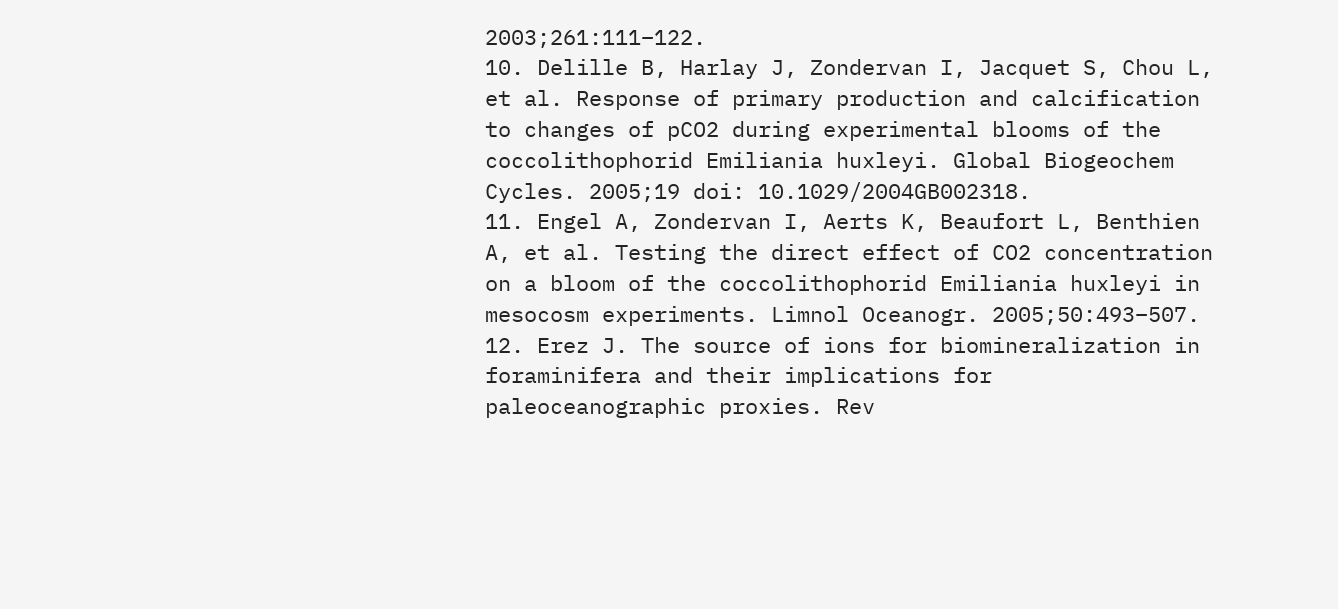2003;261:111–122.
10. Delille B, Harlay J, Zondervan I, Jacquet S, Chou L, et al. Response of primary production and calcification to changes of pCO2 during experimental blooms of the coccolithophorid Emiliania huxleyi. Global Biogeochem Cycles. 2005;19 doi: 10.1029/2004GB002318.
11. Engel A, Zondervan I, Aerts K, Beaufort L, Benthien A, et al. Testing the direct effect of CO2 concentration on a bloom of the coccolithophorid Emiliania huxleyi in mesocosm experiments. Limnol Oceanogr. 2005;50:493–507.
12. Erez J. The source of ions for biomineralization in foraminifera and their implications for paleoceanographic proxies. Rev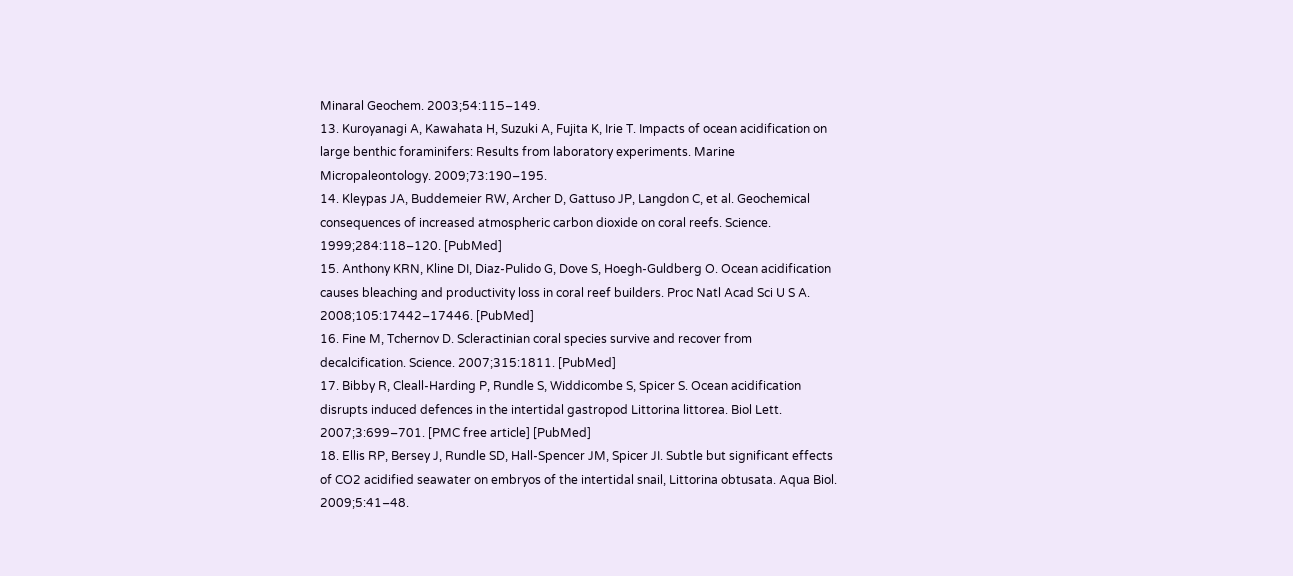Minaral Geochem. 2003;54:115–149.
13. Kuroyanagi A, Kawahata H, Suzuki A, Fujita K, Irie T. Impacts of ocean acidification on large benthic foraminifers: Results from laboratory experiments. Marine Micropaleontology. 2009;73:190–195.
14. Kleypas JA, Buddemeier RW, Archer D, Gattuso JP, Langdon C, et al. Geochemical consequences of increased atmospheric carbon dioxide on coral reefs. Science. 1999;284:118–120. [PubMed]
15. Anthony KRN, Kline DI, Diaz-Pulido G, Dove S, Hoegh-Guldberg O. Ocean acidification causes bleaching and productivity loss in coral reef builders. Proc Natl Acad Sci U S A. 2008;105:17442–17446. [PubMed]
16. Fine M, Tchernov D. Scleractinian coral species survive and recover from decalcification. Science. 2007;315:1811. [PubMed]
17. Bibby R, Cleall-Harding P, Rundle S, Widdicombe S, Spicer S. Ocean acidification disrupts induced defences in the intertidal gastropod Littorina littorea. Biol Lett. 2007;3:699–701. [PMC free article] [PubMed]
18. Ellis RP, Bersey J, Rundle SD, Hall-Spencer JM, Spicer JI. Subtle but significant effects of CO2 acidified seawater on embryos of the intertidal snail, Littorina obtusata. Aqua Biol. 2009;5:41–48.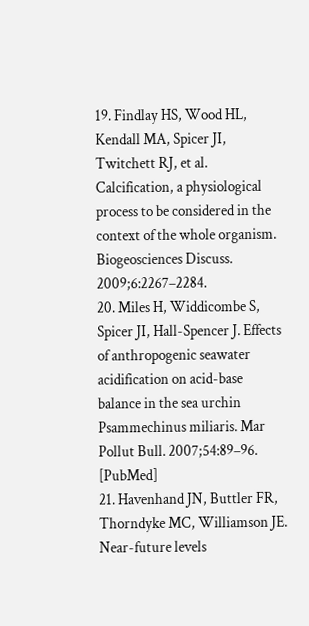19. Findlay HS, Wood HL, Kendall MA, Spicer JI, Twitchett RJ, et al. Calcification, a physiological process to be considered in the context of the whole organism. Biogeosciences Discuss. 2009;6:2267–2284.
20. Miles H, Widdicombe S, Spicer JI, Hall-Spencer J. Effects of anthropogenic seawater acidification on acid-base balance in the sea urchin Psammechinus miliaris. Mar Pollut Bull. 2007;54:89–96. [PubMed]
21. Havenhand JN, Buttler FR, Thorndyke MC, Williamson JE. Near-future levels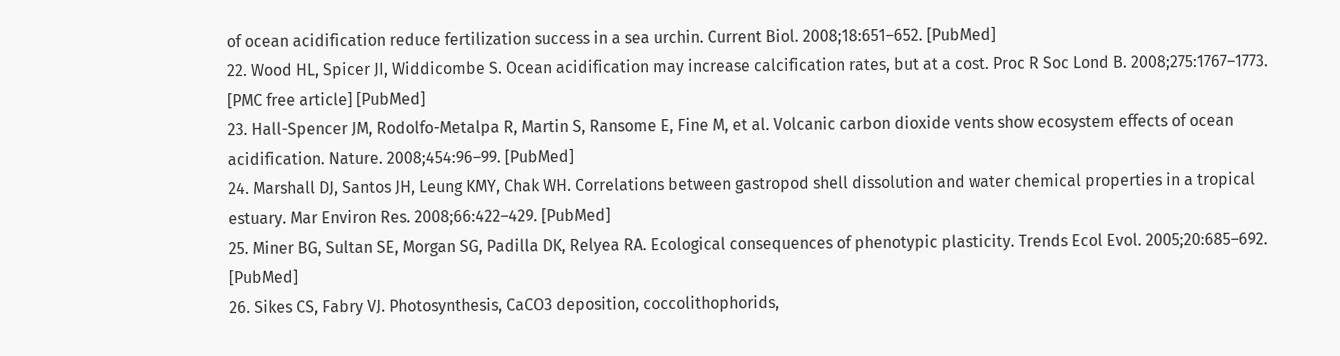of ocean acidification reduce fertilization success in a sea urchin. Current Biol. 2008;18:651–652. [PubMed]
22. Wood HL, Spicer JI, Widdicombe S. Ocean acidification may increase calcification rates, but at a cost. Proc R Soc Lond B. 2008;275:1767–1773. [PMC free article] [PubMed]
23. Hall-Spencer JM, Rodolfo-Metalpa R, Martin S, Ransome E, Fine M, et al. Volcanic carbon dioxide vents show ecosystem effects of ocean acidification. Nature. 2008;454:96–99. [PubMed]
24. Marshall DJ, Santos JH, Leung KMY, Chak WH. Correlations between gastropod shell dissolution and water chemical properties in a tropical estuary. Mar Environ Res. 2008;66:422–429. [PubMed]
25. Miner BG, Sultan SE, Morgan SG, Padilla DK, Relyea RA. Ecological consequences of phenotypic plasticity. Trends Ecol Evol. 2005;20:685–692. [PubMed]
26. Sikes CS, Fabry VJ. Photosynthesis, CaCO3 deposition, coccolithophorids,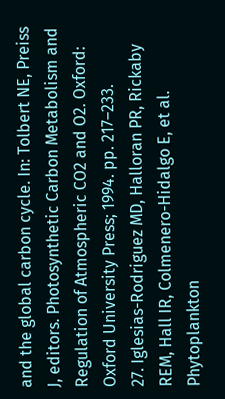and the global carbon cycle. In: Tolbert NE, Preiss J, editors. Photosynthetic Carbon Metabolism and Regulation of Atmospheric CO2 and O2. Oxford: Oxford University Press; 1994. pp. 217–233.
27. Iglesias-Rodriguez MD, Halloran PR, Rickaby REM, Hall IR, Colmenero-Hidalgo E, et al. Phytoplankton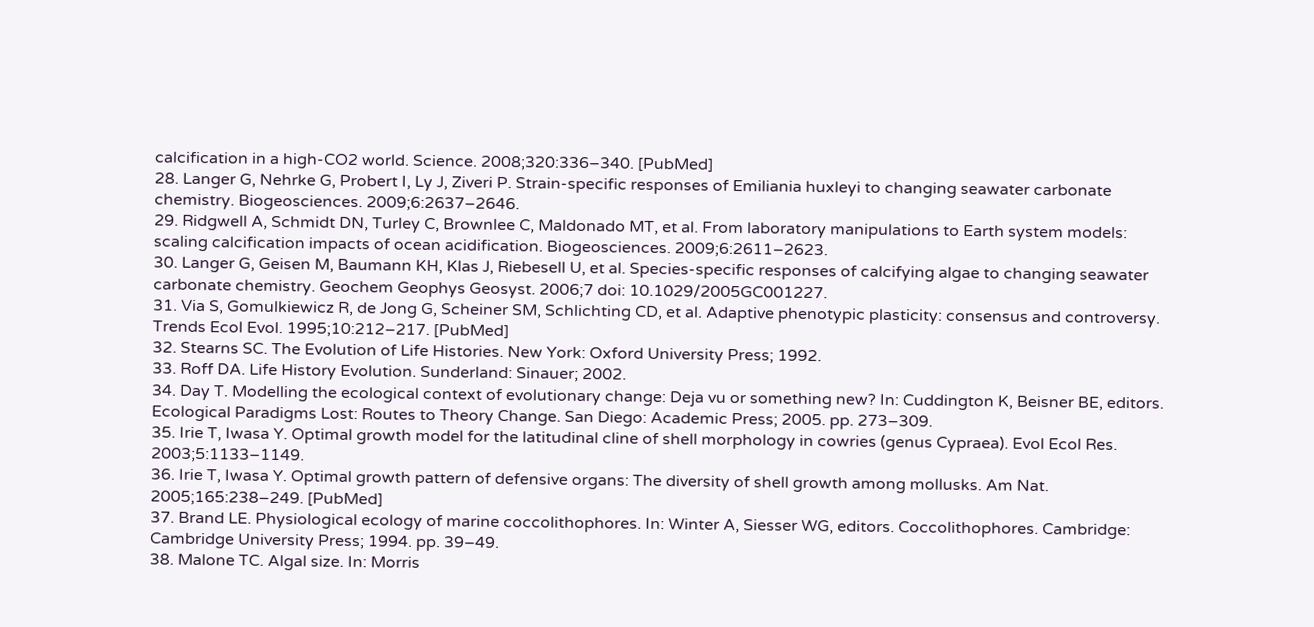calcification in a high-CO2 world. Science. 2008;320:336–340. [PubMed]
28. Langer G, Nehrke G, Probert I, Ly J, Ziveri P. Strain-specific responses of Emiliania huxleyi to changing seawater carbonate chemistry. Biogeosciences. 2009;6:2637–2646.
29. Ridgwell A, Schmidt DN, Turley C, Brownlee C, Maldonado MT, et al. From laboratory manipulations to Earth system models: scaling calcification impacts of ocean acidification. Biogeosciences. 2009;6:2611–2623.
30. Langer G, Geisen M, Baumann KH, Klas J, Riebesell U, et al. Species-specific responses of calcifying algae to changing seawater carbonate chemistry. Geochem Geophys Geosyst. 2006;7 doi: 10.1029/2005GC001227.
31. Via S, Gomulkiewicz R, de Jong G, Scheiner SM, Schlichting CD, et al. Adaptive phenotypic plasticity: consensus and controversy. Trends Ecol Evol. 1995;10:212–217. [PubMed]
32. Stearns SC. The Evolution of Life Histories. New York: Oxford University Press; 1992.
33. Roff DA. Life History Evolution. Sunderland: Sinauer; 2002.
34. Day T. Modelling the ecological context of evolutionary change: Deja vu or something new? In: Cuddington K, Beisner BE, editors. Ecological Paradigms Lost: Routes to Theory Change. San Diego: Academic Press; 2005. pp. 273–309.
35. Irie T, Iwasa Y. Optimal growth model for the latitudinal cline of shell morphology in cowries (genus Cypraea). Evol Ecol Res. 2003;5:1133–1149.
36. Irie T, Iwasa Y. Optimal growth pattern of defensive organs: The diversity of shell growth among mollusks. Am Nat. 2005;165:238–249. [PubMed]
37. Brand LE. Physiological ecology of marine coccolithophores. In: Winter A, Siesser WG, editors. Coccolithophores. Cambridge: Cambridge University Press; 1994. pp. 39–49.
38. Malone TC. Algal size. In: Morris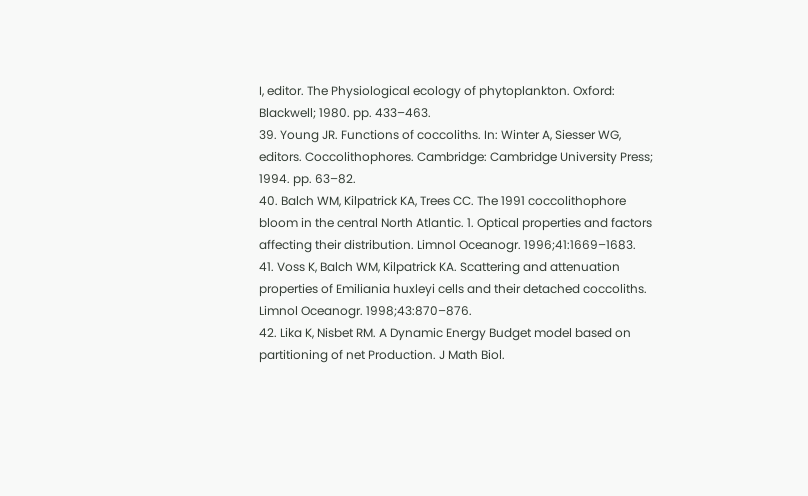I, editor. The Physiological ecology of phytoplankton. Oxford: Blackwell; 1980. pp. 433–463.
39. Young JR. Functions of coccoliths. In: Winter A, Siesser WG, editors. Coccolithophores. Cambridge: Cambridge University Press; 1994. pp. 63–82.
40. Balch WM, Kilpatrick KA, Trees CC. The 1991 coccolithophore bloom in the central North Atlantic. 1. Optical properties and factors affecting their distribution. Limnol Oceanogr. 1996;41:1669–1683.
41. Voss K, Balch WM, Kilpatrick KA. Scattering and attenuation properties of Emiliania huxleyi cells and their detached coccoliths. Limnol Oceanogr. 1998;43:870–876.
42. Lika K, Nisbet RM. A Dynamic Energy Budget model based on partitioning of net Production. J Math Biol.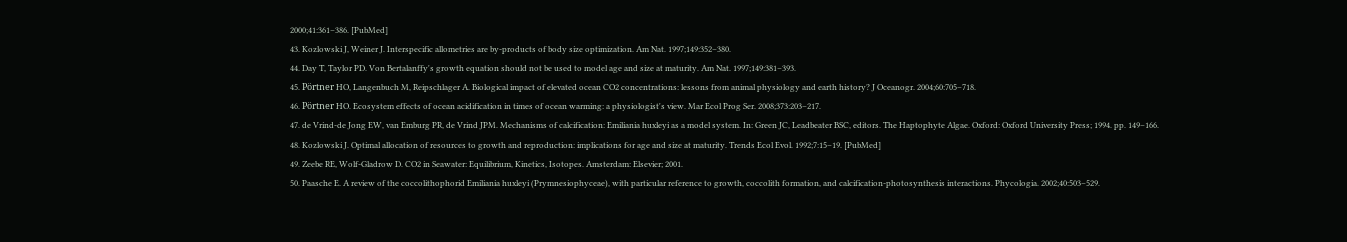2000;41:361–386. [PubMed]
43. Kozlowski J, Weiner J. Interspecific allometries are by-products of body size optimization. Am Nat. 1997;149:352–380.
44. Day T, Taylor PD. Von Bertalanffy's growth equation should not be used to model age and size at maturity. Am Nat. 1997;149:381–393.
45. Pörtner HO, Langenbuch M, Reipschlager A. Biological impact of elevated ocean CO2 concentrations: lessons from animal physiology and earth history? J Oceanogr. 2004;60:705–718.
46. Pörtner HO. Ecosystem effects of ocean acidification in times of ocean warming: a physiologist's view. Mar Ecol Prog Ser. 2008;373:203–217.
47. de Vrind-de Jong EW, van Emburg PR, de Vrind JPM. Mechanisms of calcification: Emiliania huxleyi as a model system. In: Green JC, Leadbeater BSC, editors. The Haptophyte Algae. Oxford: Oxford University Press; 1994. pp. 149–166.
48. Kozlowski J. Optimal allocation of resources to growth and reproduction: implications for age and size at maturity. Trends Ecol Evol. 1992;7:15–19. [PubMed]
49. Zeebe RE, Wolf-Gladrow D. CO2 in Seawater: Equilibrium, Kinetics, Isotopes. Amsterdam: Elsevier; 2001.
50. Paasche E. A review of the coccolithophorid Emiliania huxleyi (Prymnesiophyceae), with particular reference to growth, coccolith formation, and calcification-photosynthesis interactions. Phycologia. 2002;40:503–529.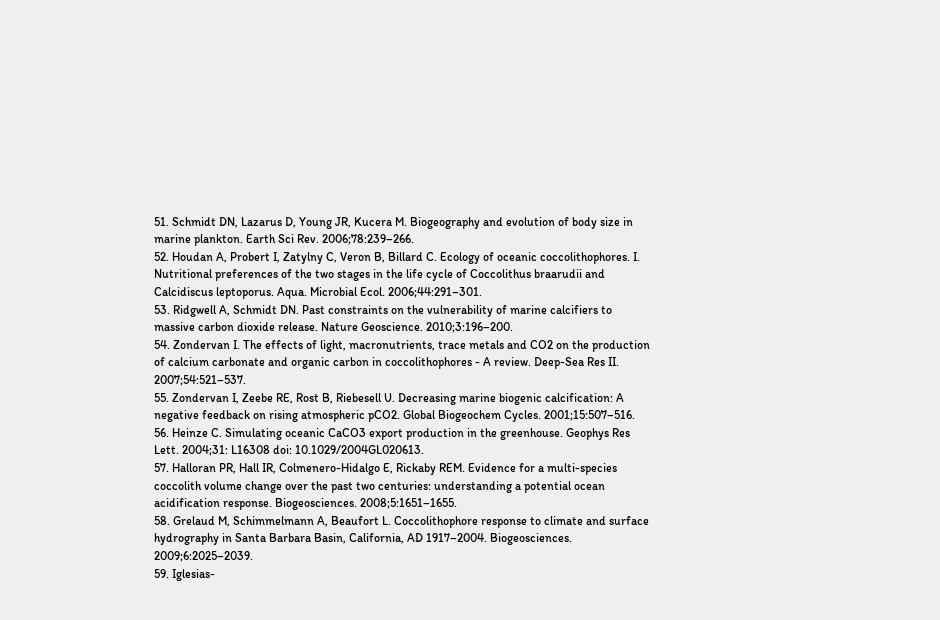51. Schmidt DN, Lazarus D, Young JR, Kucera M. Biogeography and evolution of body size in marine plankton. Earth Sci Rev. 2006;78:239–266.
52. Houdan A, Probert I, Zatylny C, Veron B, Billard C. Ecology of oceanic coccolithophores. I. Nutritional preferences of the two stages in the life cycle of Coccolithus braarudii and Calcidiscus leptoporus. Aqua. Microbial Ecol. 2006;44:291–301.
53. Ridgwell A, Schmidt DN. Past constraints on the vulnerability of marine calcifiers to massive carbon dioxide release. Nature Geoscience. 2010;3:196–200.
54. Zondervan I. The effects of light, macronutrients, trace metals and CO2 on the production of calcium carbonate and organic carbon in coccolithophores - A review. Deep-Sea Res II. 2007;54:521–537.
55. Zondervan I, Zeebe RE, Rost B, Riebesell U. Decreasing marine biogenic calcification: A negative feedback on rising atmospheric pCO2. Global Biogeochem Cycles. 2001;15:507–516.
56. Heinze C. Simulating oceanic CaCO3 export production in the greenhouse. Geophys Res Lett. 2004;31: L16308 doi: 10.1029/2004GL020613.
57. Halloran PR, Hall IR, Colmenero-Hidalgo E, Rickaby REM. Evidence for a multi-species coccolith volume change over the past two centuries: understanding a potential ocean acidification response. Biogeosciences. 2008;5:1651–1655.
58. Grelaud M, Schimmelmann A, Beaufort L. Coccolithophore response to climate and surface hydrography in Santa Barbara Basin, California, AD 1917–2004. Biogeosciences. 2009;6:2025–2039.
59. Iglesias-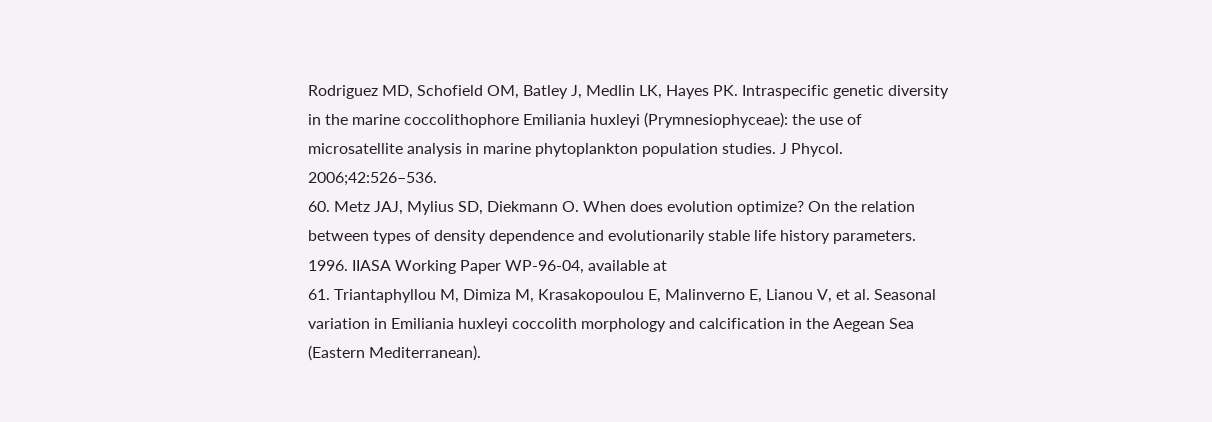Rodriguez MD, Schofield OM, Batley J, Medlin LK, Hayes PK. Intraspecific genetic diversity in the marine coccolithophore Emiliania huxleyi (Prymnesiophyceae): the use of microsatellite analysis in marine phytoplankton population studies. J Phycol. 2006;42:526–536.
60. Metz JAJ, Mylius SD, Diekmann O. When does evolution optimize? On the relation between types of density dependence and evolutionarily stable life history parameters. 1996. IIASA Working Paper WP-96-04, available at
61. Triantaphyllou M, Dimiza M, Krasakopoulou E, Malinverno E, Lianou V, et al. Seasonal variation in Emiliania huxleyi coccolith morphology and calcification in the Aegean Sea (Eastern Mediterranean).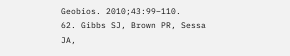Geobios. 2010;43:99–110.
62. Gibbs SJ, Brown PR, Sessa JA,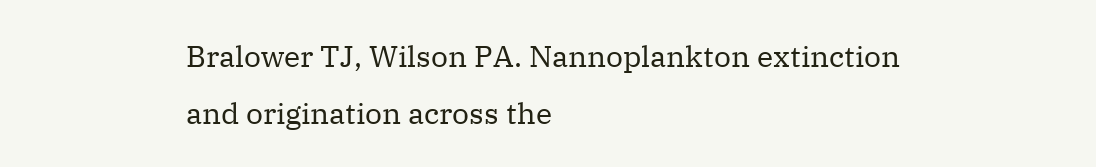Bralower TJ, Wilson PA. Nannoplankton extinction and origination across the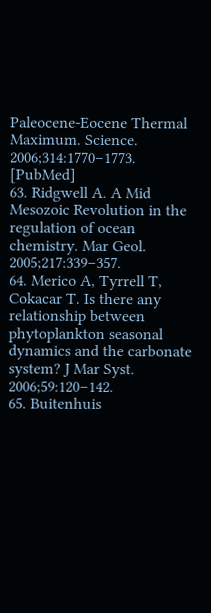Paleocene-Eocene Thermal Maximum. Science. 2006;314:1770–1773. [PubMed]
63. Ridgwell A. A Mid Mesozoic Revolution in the regulation of ocean chemistry. Mar Geol. 2005;217:339–357.
64. Merico A, Tyrrell T, Cokacar T. Is there any relationship between phytoplankton seasonal dynamics and the carbonate system? J Mar Syst. 2006;59:120–142.
65. Buitenhuis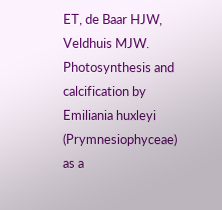ET, de Baar HJW, Veldhuis MJW. Photosynthesis and calcification by Emiliania huxleyi (Prymnesiophyceae) as a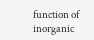function of inorganic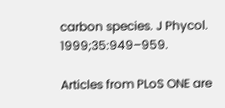carbon species. J Phycol. 1999;35:949–959.

Articles from PLoS ONE are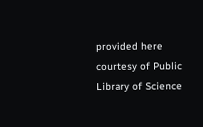provided here courtesy of Public Library of Science